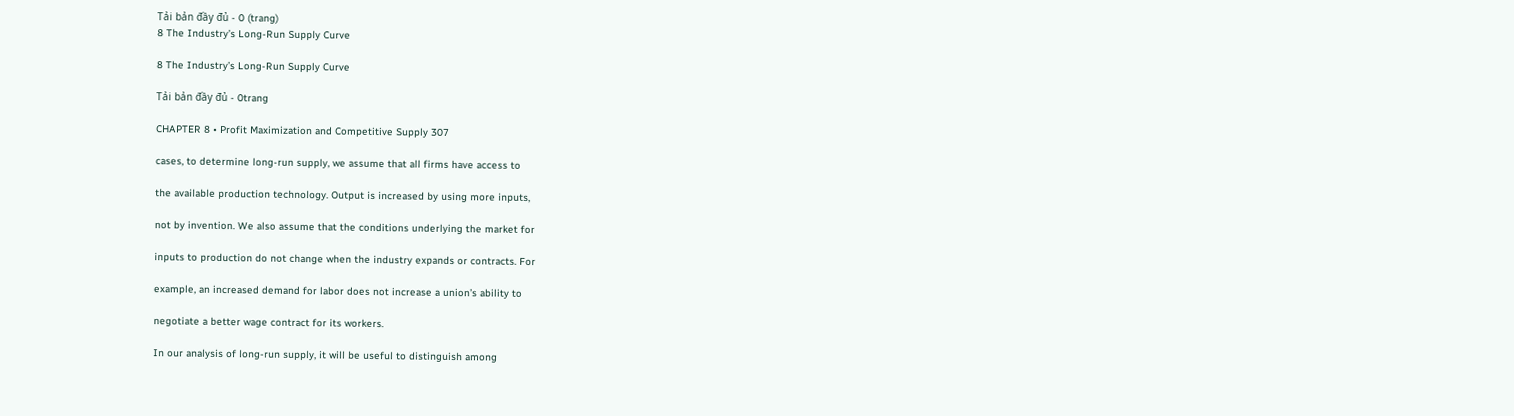Tải bản đầy đủ - 0 (trang)
8 The Industry’s Long-Run Supply Curve

8 The Industry’s Long-Run Supply Curve

Tải bản đầy đủ - 0trang

CHAPTER 8 • Profit Maximization and Competitive Supply 307

cases, to determine long-run supply, we assume that all firms have access to

the available production technology. Output is increased by using more inputs,

not by invention. We also assume that the conditions underlying the market for

inputs to production do not change when the industry expands or contracts. For

example, an increased demand for labor does not increase a union’s ability to

negotiate a better wage contract for its workers.

In our analysis of long-run supply, it will be useful to distinguish among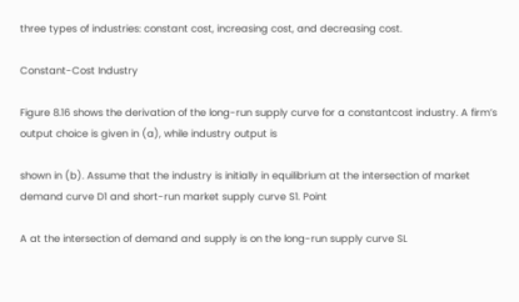three types of industries: constant cost, increasing cost, and decreasing cost.

Constant-Cost Industry

Figure 8.16 shows the derivation of the long-run supply curve for a constantcost industry. A firm’s output choice is given in (a), while industry output is

shown in (b). Assume that the industry is initially in equilibrium at the intersection of market demand curve D1 and short-run market supply curve S1. Point

A at the intersection of demand and supply is on the long-run supply curve SL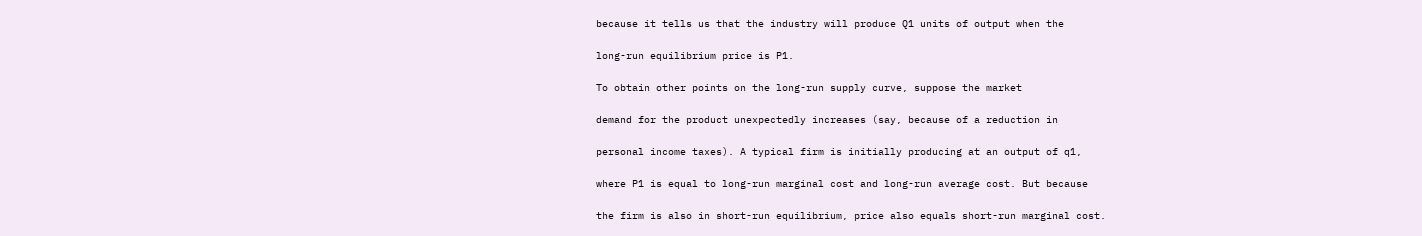because it tells us that the industry will produce Q1 units of output when the

long-run equilibrium price is P1.

To obtain other points on the long-run supply curve, suppose the market

demand for the product unexpectedly increases (say, because of a reduction in

personal income taxes). A typical firm is initially producing at an output of q1,

where P1 is equal to long-run marginal cost and long-run average cost. But because

the firm is also in short-run equilibrium, price also equals short-run marginal cost.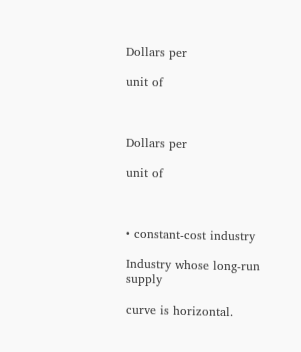Dollars per

unit of



Dollars per

unit of



• constant-cost industry

Industry whose long-run supply

curve is horizontal.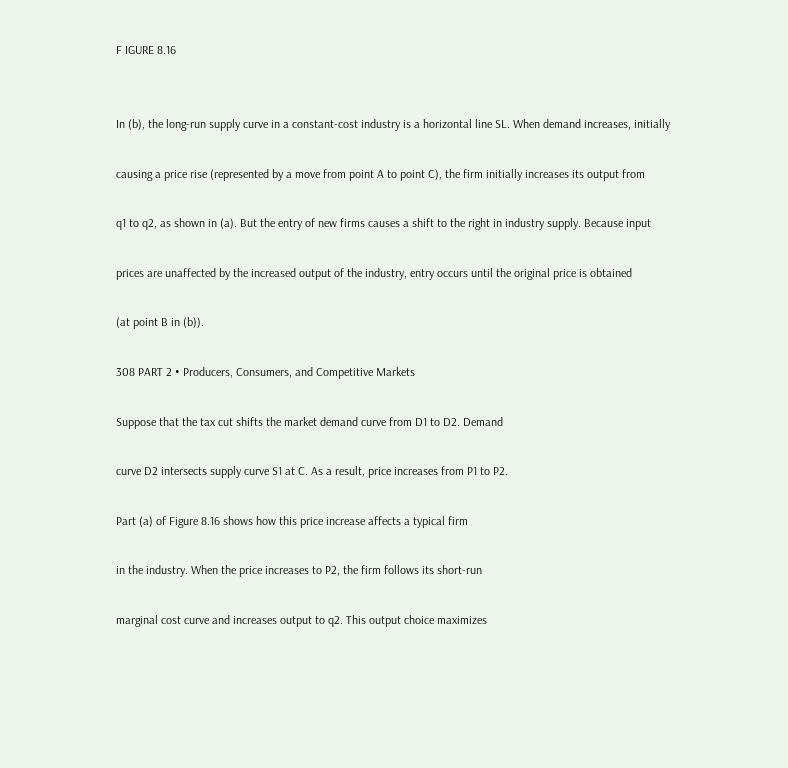F IGURE 8.16


In (b), the long-run supply curve in a constant-cost industry is a horizontal line SL. When demand increases, initially

causing a price rise (represented by a move from point A to point C), the firm initially increases its output from

q1 to q2, as shown in (a). But the entry of new firms causes a shift to the right in industry supply. Because input

prices are unaffected by the increased output of the industry, entry occurs until the original price is obtained

(at point B in (b)).

308 PART 2 • Producers, Consumers, and Competitive Markets

Suppose that the tax cut shifts the market demand curve from D1 to D2. Demand

curve D2 intersects supply curve S1 at C. As a result, price increases from P1 to P2.

Part (a) of Figure 8.16 shows how this price increase affects a typical firm

in the industry. When the price increases to P2, the firm follows its short-run

marginal cost curve and increases output to q2. This output choice maximizes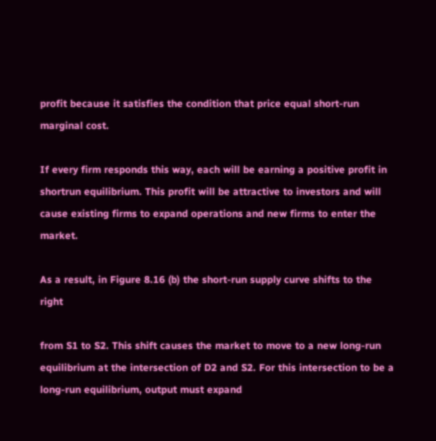profit because it satisfies the condition that price equal short-run marginal cost.

If every firm responds this way, each will be earning a positive profit in shortrun equilibrium. This profit will be attractive to investors and will cause existing firms to expand operations and new firms to enter the market.

As a result, in Figure 8.16 (b) the short-run supply curve shifts to the right

from S1 to S2. This shift causes the market to move to a new long-run equilibrium at the intersection of D2 and S2. For this intersection to be a long-run equilibrium, output must expand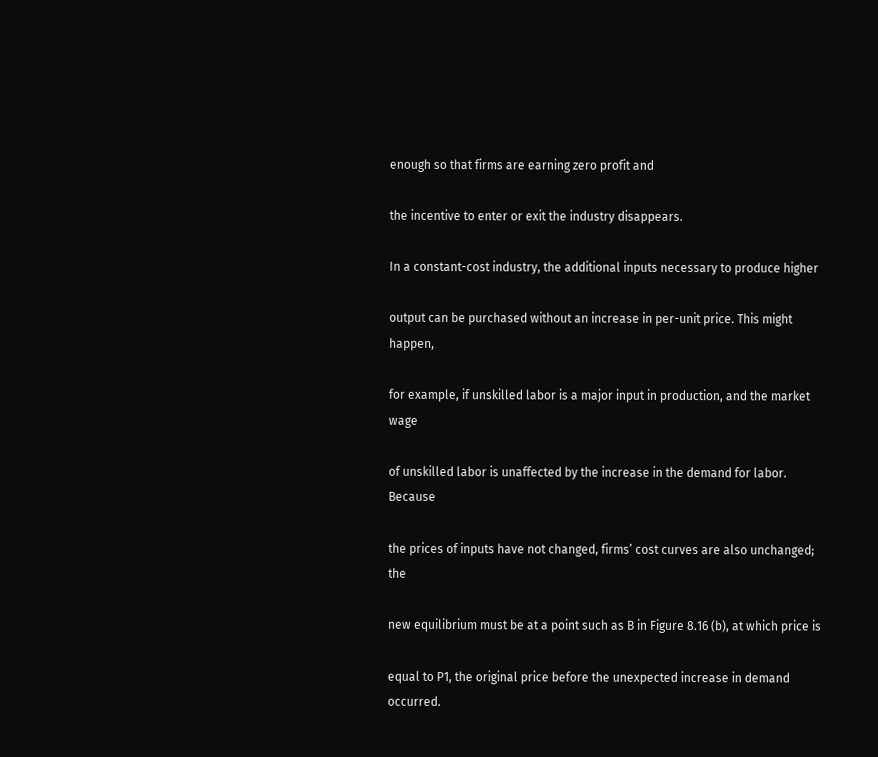enough so that firms are earning zero profit and

the incentive to enter or exit the industry disappears.

In a constant-cost industry, the additional inputs necessary to produce higher

output can be purchased without an increase in per-unit price. This might happen,

for example, if unskilled labor is a major input in production, and the market wage

of unskilled labor is unaffected by the increase in the demand for labor. Because

the prices of inputs have not changed, firms’ cost curves are also unchanged; the

new equilibrium must be at a point such as B in Figure 8.16 (b), at which price is

equal to P1, the original price before the unexpected increase in demand occurred.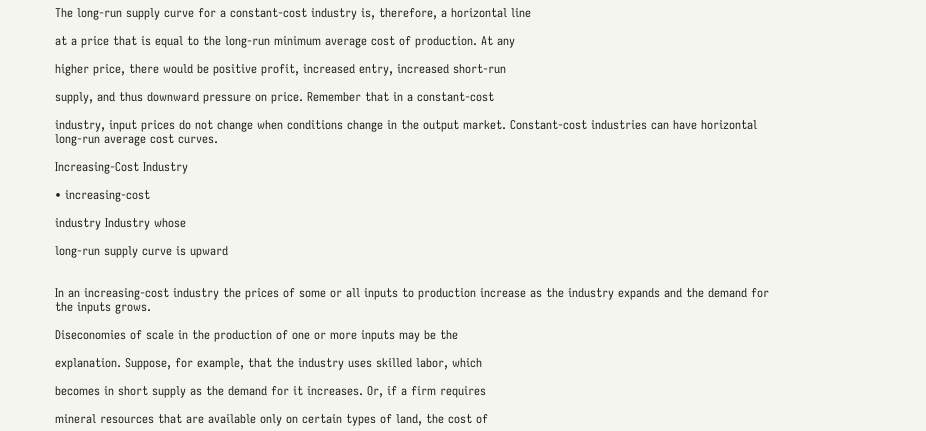The long-run supply curve for a constant-cost industry is, therefore, a horizontal line

at a price that is equal to the long-run minimum average cost of production. At any

higher price, there would be positive profit, increased entry, increased short-run

supply, and thus downward pressure on price. Remember that in a constant-cost

industry, input prices do not change when conditions change in the output market. Constant-cost industries can have horizontal long-run average cost curves.

Increasing-Cost Industry

• increasing-cost

industry Industry whose

long-run supply curve is upward


In an increasing-cost industry the prices of some or all inputs to production increase as the industry expands and the demand for the inputs grows.

Diseconomies of scale in the production of one or more inputs may be the

explanation. Suppose, for example, that the industry uses skilled labor, which

becomes in short supply as the demand for it increases. Or, if a firm requires

mineral resources that are available only on certain types of land, the cost of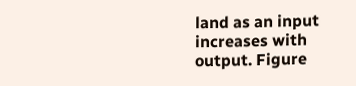land as an input increases with output. Figure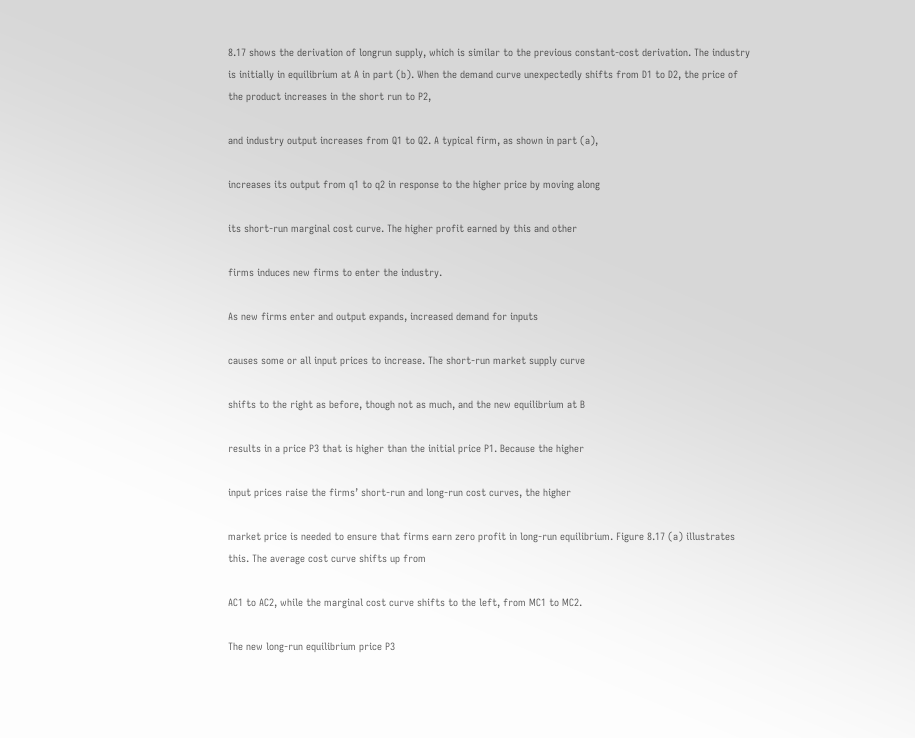8.17 shows the derivation of longrun supply, which is similar to the previous constant-cost derivation. The industry is initially in equilibrium at A in part (b). When the demand curve unexpectedly shifts from D1 to D2, the price of the product increases in the short run to P2,

and industry output increases from Q1 to Q2. A typical firm, as shown in part (a),

increases its output from q1 to q2 in response to the higher price by moving along

its short-run marginal cost curve. The higher profit earned by this and other

firms induces new firms to enter the industry.

As new firms enter and output expands, increased demand for inputs

causes some or all input prices to increase. The short-run market supply curve

shifts to the right as before, though not as much, and the new equilibrium at B

results in a price P3 that is higher than the initial price P1. Because the higher

input prices raise the firms’ short-run and long-run cost curves, the higher

market price is needed to ensure that firms earn zero profit in long-run equilibrium. Figure 8.17 (a) illustrates this. The average cost curve shifts up from

AC1 to AC2, while the marginal cost curve shifts to the left, from MC1 to MC2.

The new long-run equilibrium price P3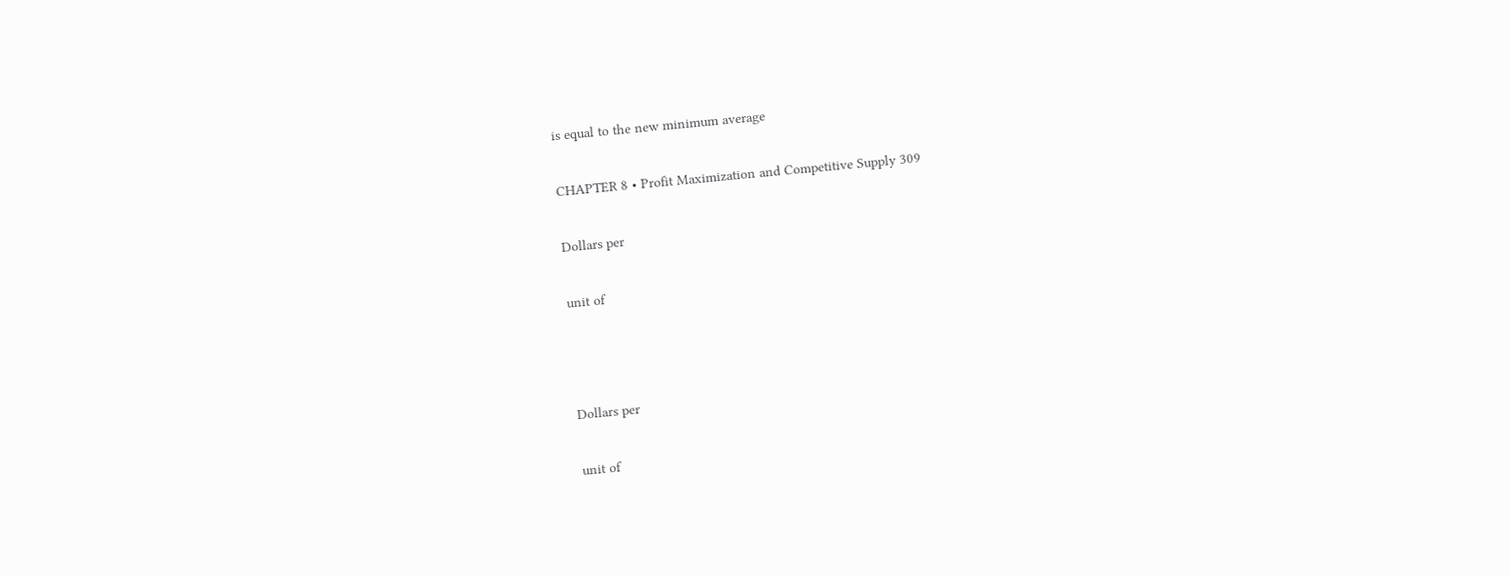is equal to the new minimum average

CHAPTER 8 • Profit Maximization and Competitive Supply 309

Dollars per

unit of



Dollars per

unit of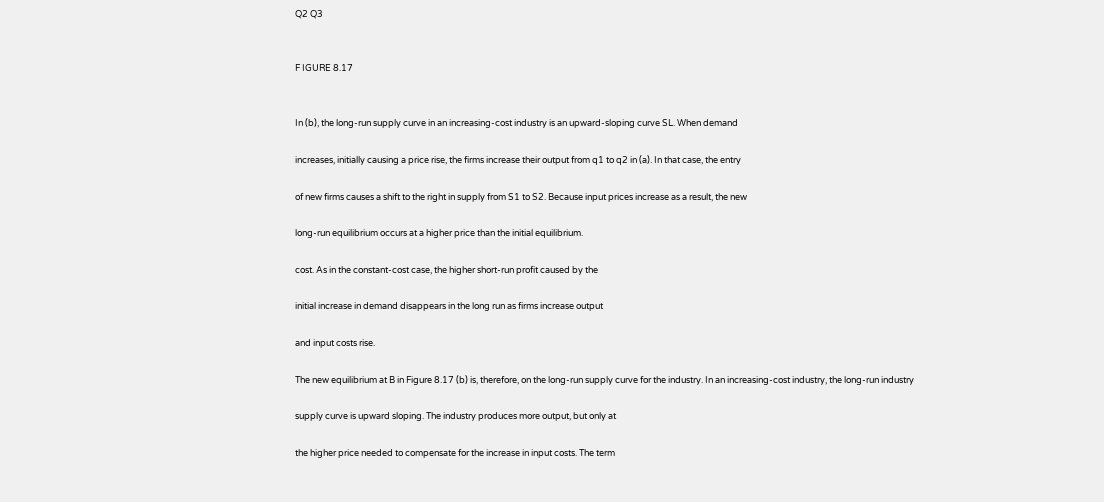Q2 Q3


F IGURE 8.17


In (b), the long-run supply curve in an increasing-cost industry is an upward-sloping curve SL. When demand

increases, initially causing a price rise, the firms increase their output from q1 to q2 in (a). In that case, the entry

of new firms causes a shift to the right in supply from S1 to S2. Because input prices increase as a result, the new

long-run equilibrium occurs at a higher price than the initial equilibrium.

cost. As in the constant-cost case, the higher short-run profit caused by the

initial increase in demand disappears in the long run as firms increase output

and input costs rise.

The new equilibrium at B in Figure 8.17 (b) is, therefore, on the long-run supply curve for the industry. In an increasing-cost industry, the long-run industry

supply curve is upward sloping. The industry produces more output, but only at

the higher price needed to compensate for the increase in input costs. The term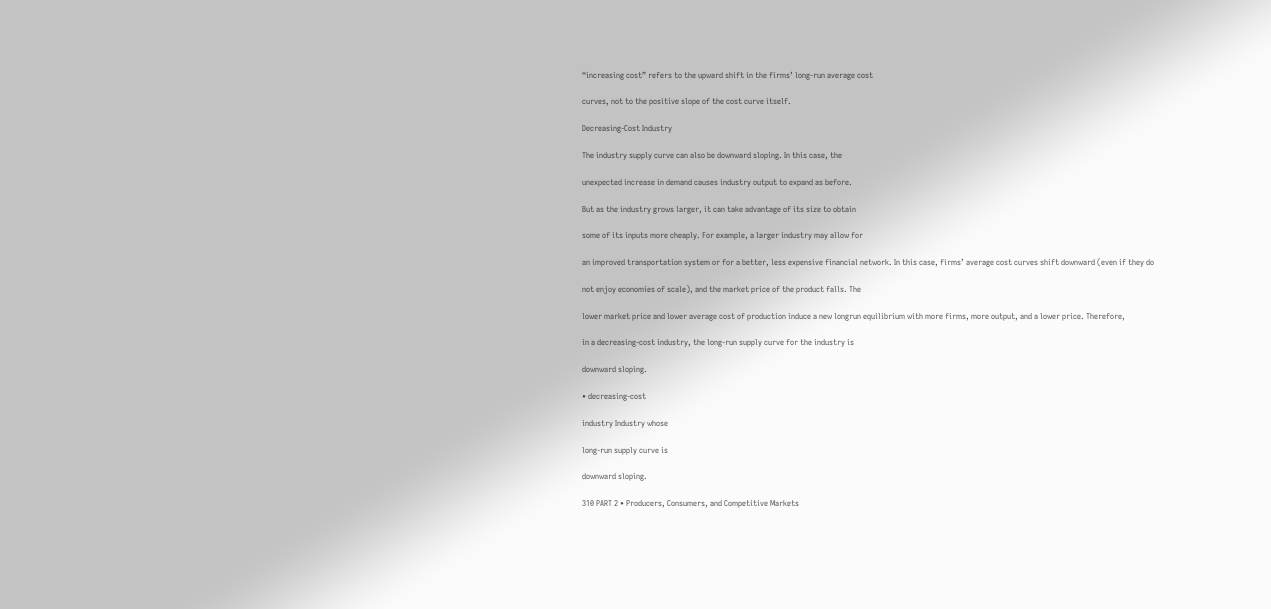“increasing cost” refers to the upward shift in the firms’ long-run average cost

curves, not to the positive slope of the cost curve itself.

Decreasing-Cost Industry

The industry supply curve can also be downward sloping. In this case, the

unexpected increase in demand causes industry output to expand as before.

But as the industry grows larger, it can take advantage of its size to obtain

some of its inputs more cheaply. For example, a larger industry may allow for

an improved transportation system or for a better, less expensive financial network. In this case, firms’ average cost curves shift downward (even if they do

not enjoy economies of scale), and the market price of the product falls. The

lower market price and lower average cost of production induce a new longrun equilibrium with more firms, more output, and a lower price. Therefore,

in a decreasing-cost industry, the long-run supply curve for the industry is

downward sloping.

• decreasing-cost

industry Industry whose

long-run supply curve is

downward sloping.

310 PART 2 • Producers, Consumers, and Competitive Markets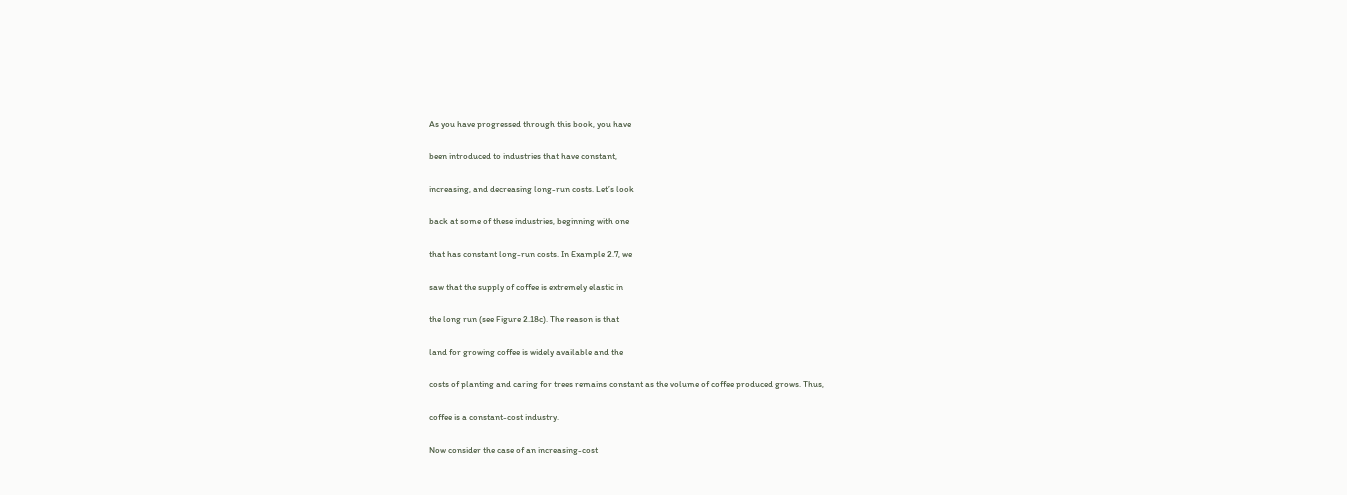As you have progressed through this book, you have

been introduced to industries that have constant,

increasing, and decreasing long-run costs. Let’s look

back at some of these industries, beginning with one

that has constant long-run costs. In Example 2.7, we

saw that the supply of coffee is extremely elastic in

the long run (see Figure 2.18c). The reason is that

land for growing coffee is widely available and the

costs of planting and caring for trees remains constant as the volume of coffee produced grows. Thus,

coffee is a constant-cost industry.

Now consider the case of an increasing-cost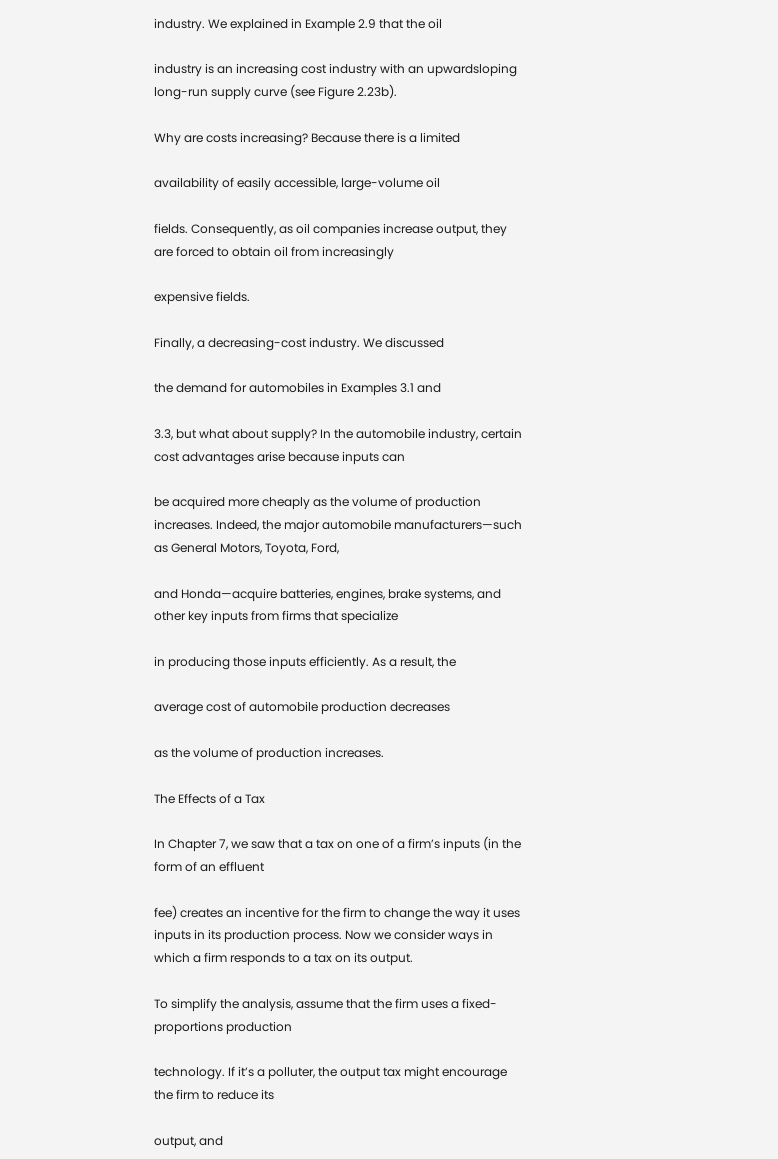industry. We explained in Example 2.9 that the oil

industry is an increasing cost industry with an upwardsloping long-run supply curve (see Figure 2.23b).

Why are costs increasing? Because there is a limited

availability of easily accessible, large-volume oil

fields. Consequently, as oil companies increase output, they are forced to obtain oil from increasingly

expensive fields.

Finally, a decreasing-cost industry. We discussed

the demand for automobiles in Examples 3.1 and

3.3, but what about supply? In the automobile industry, certain cost advantages arise because inputs can

be acquired more cheaply as the volume of production increases. Indeed, the major automobile manufacturers—such as General Motors, Toyota, Ford,

and Honda—acquire batteries, engines, brake systems, and other key inputs from firms that specialize

in producing those inputs efficiently. As a result, the

average cost of automobile production decreases

as the volume of production increases.

The Effects of a Tax

In Chapter 7, we saw that a tax on one of a firm’s inputs (in the form of an effluent

fee) creates an incentive for the firm to change the way it uses inputs in its production process. Now we consider ways in which a firm responds to a tax on its output.

To simplify the analysis, assume that the firm uses a fixed-proportions production

technology. If it’s a polluter, the output tax might encourage the firm to reduce its

output, and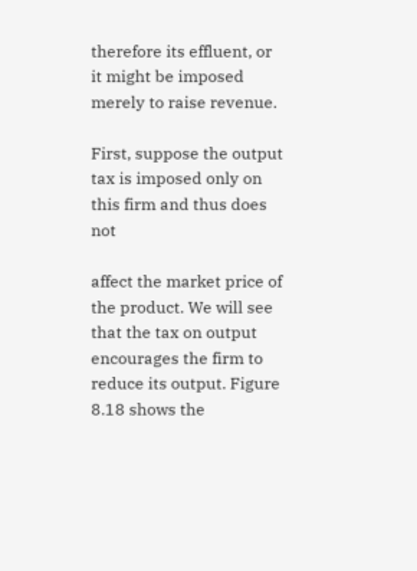therefore its effluent, or it might be imposed merely to raise revenue.

First, suppose the output tax is imposed only on this firm and thus does not

affect the market price of the product. We will see that the tax on output encourages the firm to reduce its output. Figure 8.18 shows the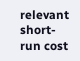relevant short-run cost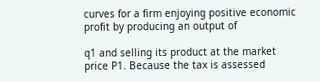curves for a firm enjoying positive economic profit by producing an output of

q1 and selling its product at the market price P1. Because the tax is assessed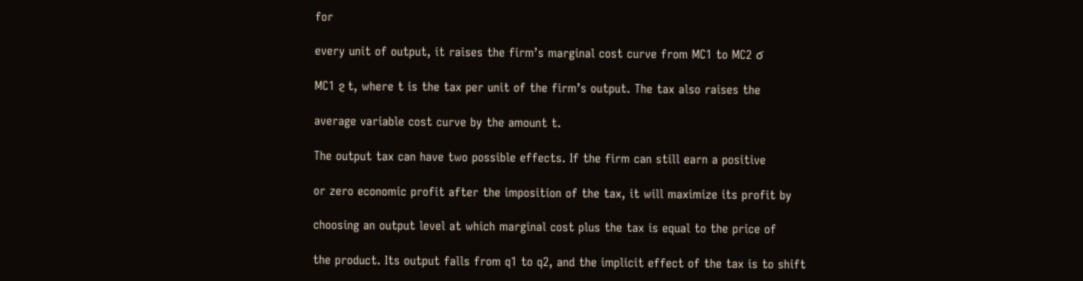for

every unit of output, it raises the firm’s marginal cost curve from MC1 to MC2 ϭ

MC1 ϩ t, where t is the tax per unit of the firm’s output. The tax also raises the

average variable cost curve by the amount t.

The output tax can have two possible effects. If the firm can still earn a positive

or zero economic profit after the imposition of the tax, it will maximize its profit by

choosing an output level at which marginal cost plus the tax is equal to the price of

the product. Its output falls from q1 to q2, and the implicit effect of the tax is to shift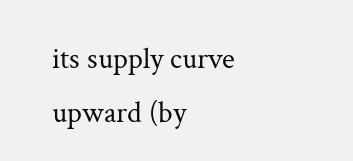its supply curve upward (by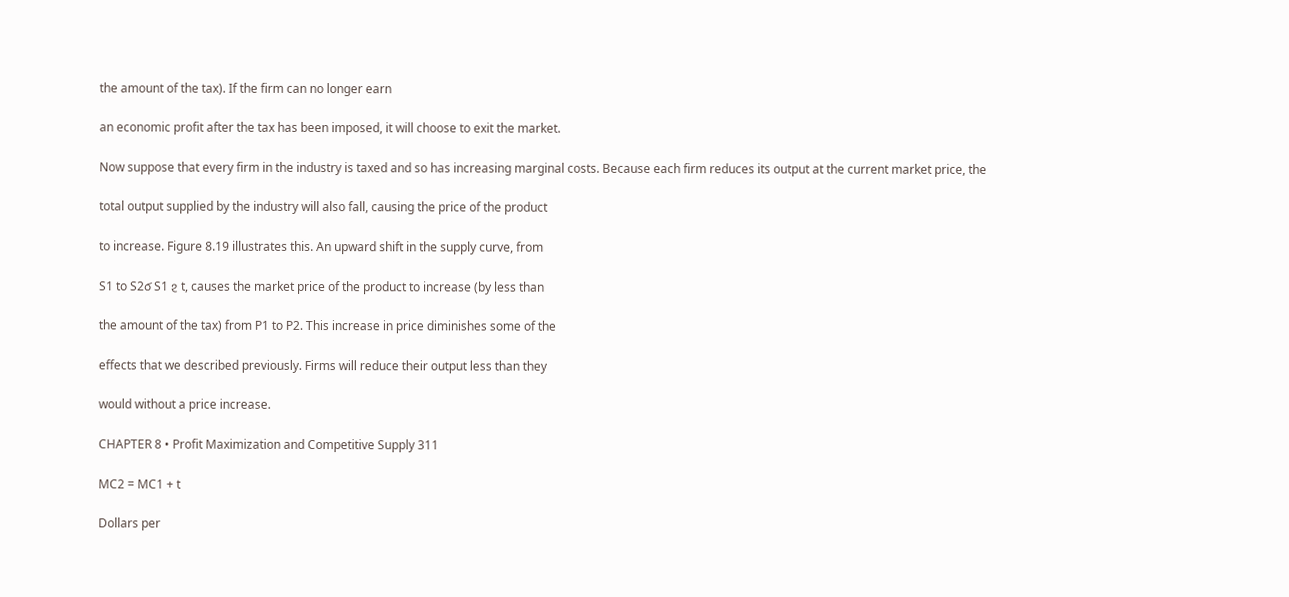the amount of the tax). If the firm can no longer earn

an economic profit after the tax has been imposed, it will choose to exit the market.

Now suppose that every firm in the industry is taxed and so has increasing marginal costs. Because each firm reduces its output at the current market price, the

total output supplied by the industry will also fall, causing the price of the product

to increase. Figure 8.19 illustrates this. An upward shift in the supply curve, from

S1 to S2ϭ S1 ϩ t, causes the market price of the product to increase (by less than

the amount of the tax) from P1 to P2. This increase in price diminishes some of the

effects that we described previously. Firms will reduce their output less than they

would without a price increase.

CHAPTER 8 • Profit Maximization and Competitive Supply 311

MC2 = MC1 + t

Dollars per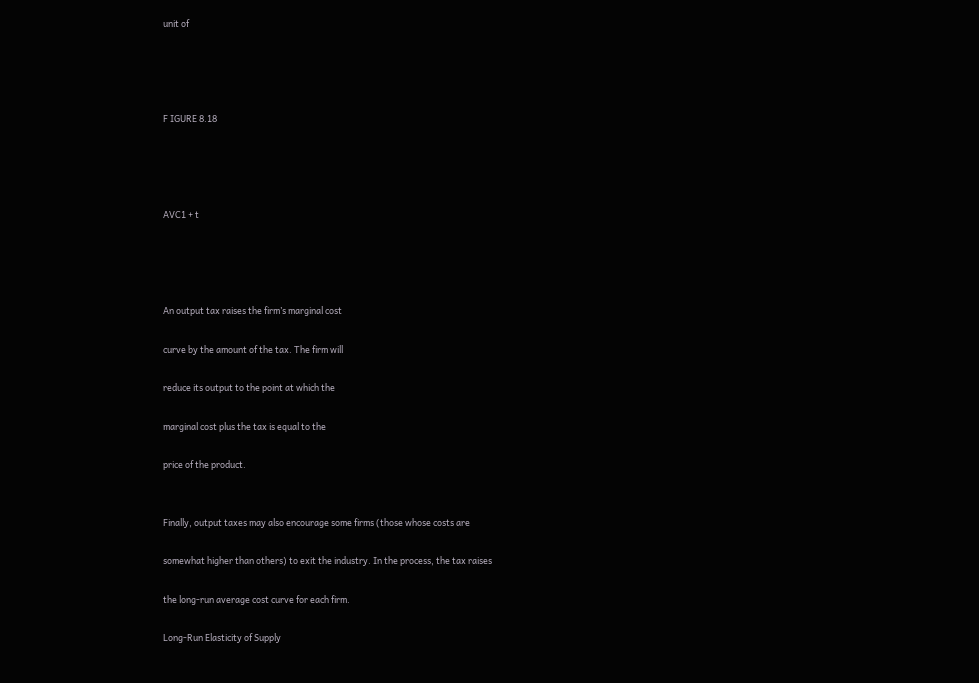unit of




F IGURE 8.18




AVC1 + t




An output tax raises the firm’s marginal cost

curve by the amount of the tax. The firm will

reduce its output to the point at which the

marginal cost plus the tax is equal to the

price of the product.


Finally, output taxes may also encourage some firms (those whose costs are

somewhat higher than others) to exit the industry. In the process, the tax raises

the long-run average cost curve for each firm.

Long-Run Elasticity of Supply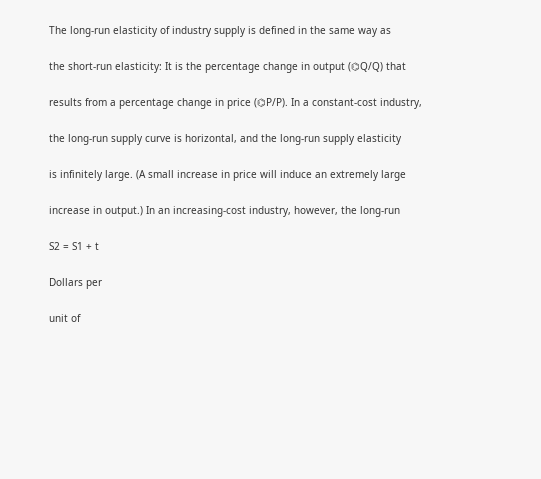The long-run elasticity of industry supply is defined in the same way as

the short-run elasticity: It is the percentage change in output (⌬Q/Q) that

results from a percentage change in price (⌬P/P). In a constant-cost industry,

the long-run supply curve is horizontal, and the long-run supply elasticity

is infinitely large. (A small increase in price will induce an extremely large

increase in output.) In an increasing-cost industry, however, the long-run

S2 = S1 + t

Dollars per

unit of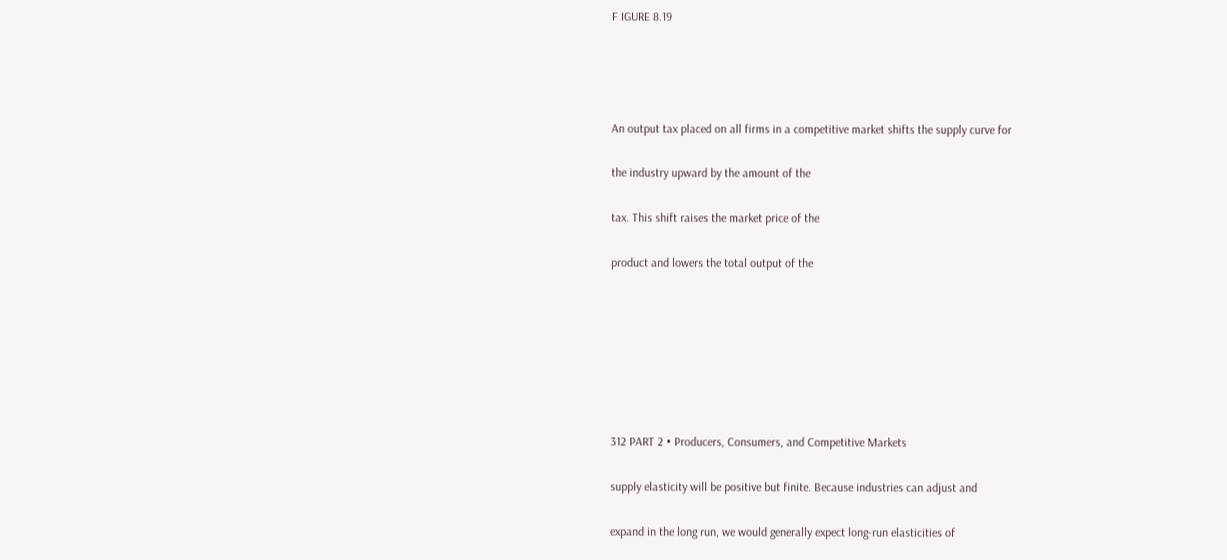F IGURE 8.19




An output tax placed on all firms in a competitive market shifts the supply curve for

the industry upward by the amount of the

tax. This shift raises the market price of the

product and lowers the total output of the







312 PART 2 • Producers, Consumers, and Competitive Markets

supply elasticity will be positive but finite. Because industries can adjust and

expand in the long run, we would generally expect long-run elasticities of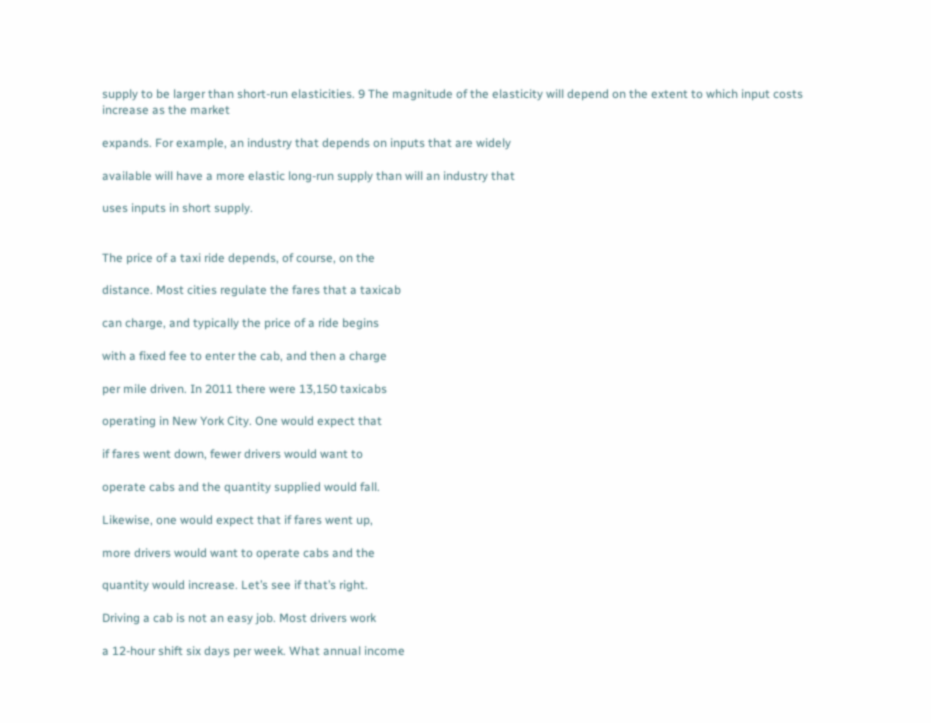supply to be larger than short-run elasticities. 9 The magnitude of the elasticity will depend on the extent to which input costs increase as the market

expands. For example, an industry that depends on inputs that are widely

available will have a more elastic long-run supply than will an industry that

uses inputs in short supply.


The price of a taxi ride depends, of course, on the

distance. Most cities regulate the fares that a taxicab

can charge, and typically the price of a ride begins

with a fixed fee to enter the cab, and then a charge

per mile driven. In 2011 there were 13,150 taxicabs

operating in New York City. One would expect that

if fares went down, fewer drivers would want to

operate cabs and the quantity supplied would fall.

Likewise, one would expect that if fares went up,

more drivers would want to operate cabs and the

quantity would increase. Let’s see if that’s right.

Driving a cab is not an easy job. Most drivers work

a 12-hour shift six days per week. What annual income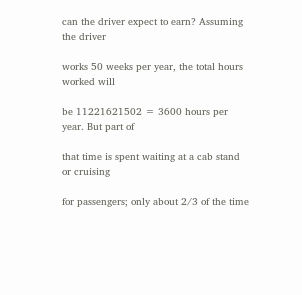can the driver expect to earn? Assuming the driver

works 50 weeks per year, the total hours worked will

be 11221621502 = 3600 hours per year. But part of

that time is spent waiting at a cab stand or cruising

for passengers; only about 2/3 of the time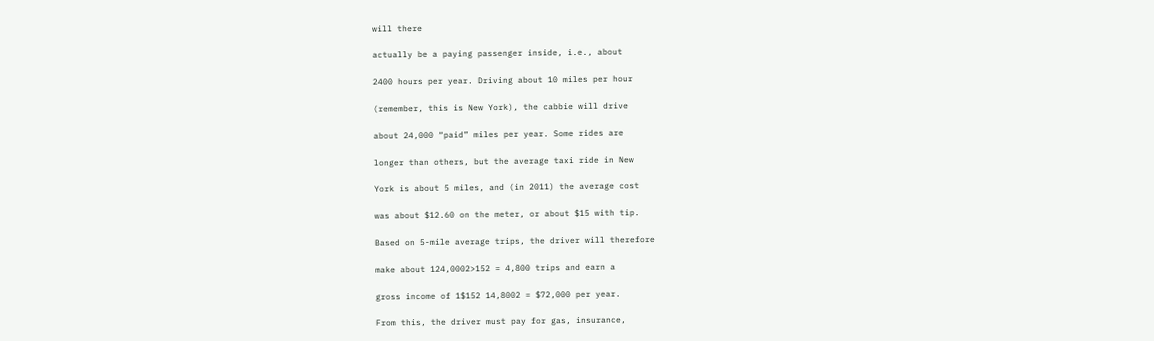will there

actually be a paying passenger inside, i.e., about

2400 hours per year. Driving about 10 miles per hour

(remember, this is New York), the cabbie will drive

about 24,000 “paid” miles per year. Some rides are

longer than others, but the average taxi ride in New

York is about 5 miles, and (in 2011) the average cost

was about $12.60 on the meter, or about $15 with tip.

Based on 5-mile average trips, the driver will therefore

make about 124,0002>152 = 4,800 trips and earn a

gross income of 1$152 14,8002 = $72,000 per year.

From this, the driver must pay for gas, insurance,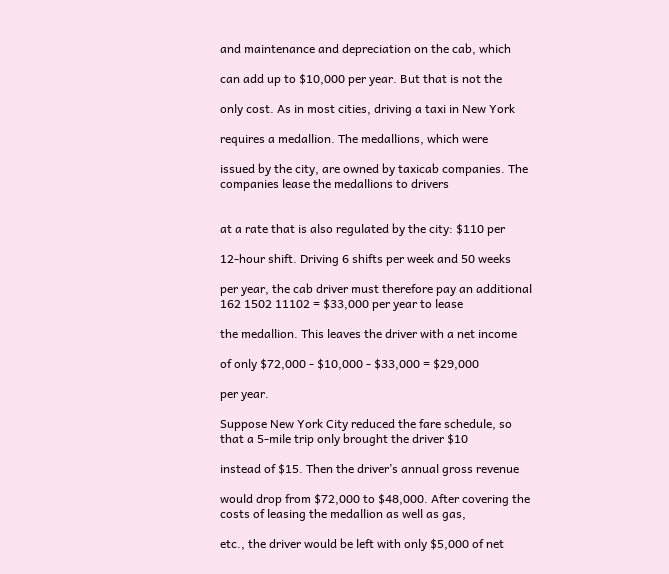and maintenance and depreciation on the cab, which

can add up to $10,000 per year. But that is not the

only cost. As in most cities, driving a taxi in New York

requires a medallion. The medallions, which were

issued by the city, are owned by taxicab companies. The companies lease the medallions to drivers


at a rate that is also regulated by the city: $110 per

12-hour shift. Driving 6 shifts per week and 50 weeks

per year, the cab driver must therefore pay an additional 162 1502 11102 = $33,000 per year to lease

the medallion. This leaves the driver with a net income

of only $72,000 - $10,000 - $33,000 = $29,000

per year.

Suppose New York City reduced the fare schedule, so that a 5-mile trip only brought the driver $10

instead of $15. Then the driver’s annual gross revenue

would drop from $72,000 to $48,000. After covering the costs of leasing the medallion as well as gas,

etc., the driver would be left with only $5,000 of net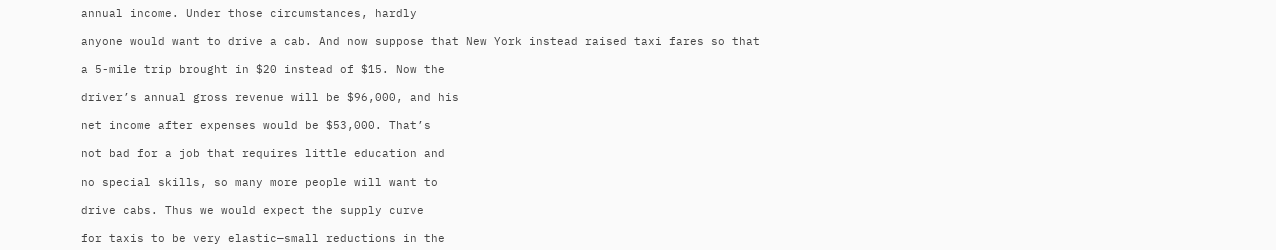annual income. Under those circumstances, hardly

anyone would want to drive a cab. And now suppose that New York instead raised taxi fares so that

a 5-mile trip brought in $20 instead of $15. Now the

driver’s annual gross revenue will be $96,000, and his

net income after expenses would be $53,000. That’s

not bad for a job that requires little education and

no special skills, so many more people will want to

drive cabs. Thus we would expect the supply curve

for taxis to be very elastic—small reductions in the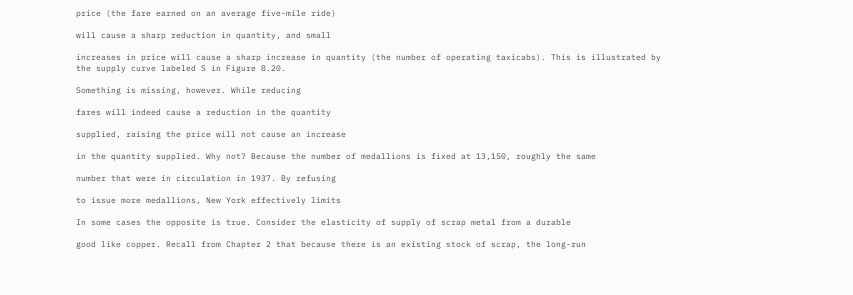price (the fare earned on an average five-mile ride)

will cause a sharp reduction in quantity, and small

increases in price will cause a sharp increase in quantity (the number of operating taxicabs). This is illustrated by the supply curve labeled S in Figure 8.20.

Something is missing, however. While reducing

fares will indeed cause a reduction in the quantity

supplied, raising the price will not cause an increase

in the quantity supplied. Why not? Because the number of medallions is fixed at 13,150, roughly the same

number that were in circulation in 1937. By refusing

to issue more medallions, New York effectively limits

In some cases the opposite is true. Consider the elasticity of supply of scrap metal from a durable

good like copper. Recall from Chapter 2 that because there is an existing stock of scrap, the long-run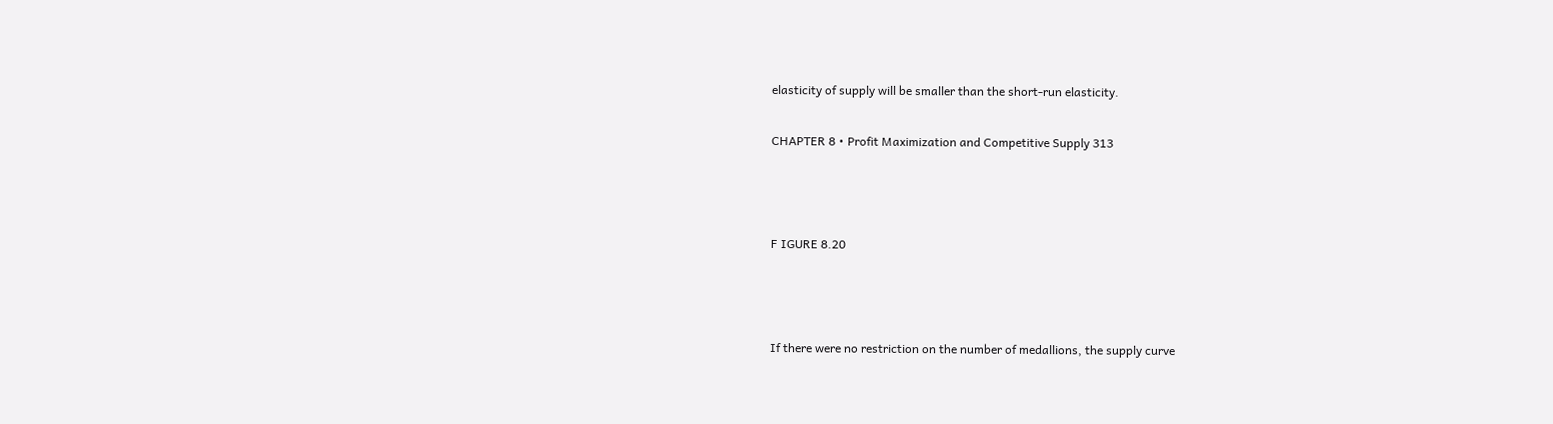elasticity of supply will be smaller than the short-run elasticity.

CHAPTER 8 • Profit Maximization and Competitive Supply 313



F IGURE 8.20



If there were no restriction on the number of medallions, the supply curve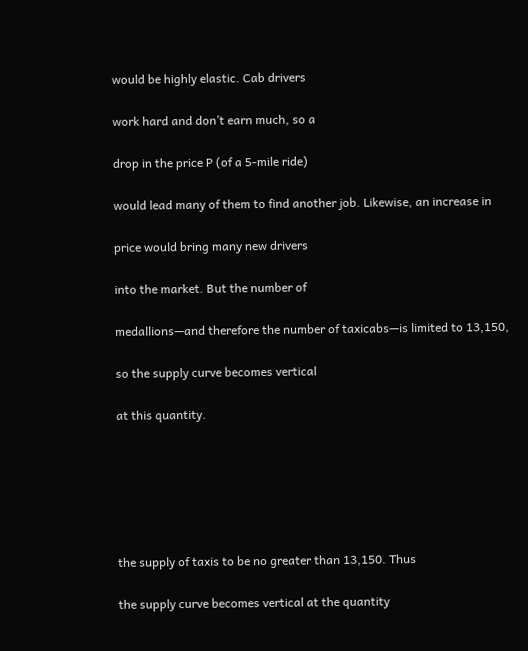would be highly elastic. Cab drivers

work hard and don’t earn much, so a

drop in the price P (of a 5-mile ride)

would lead many of them to find another job. Likewise, an increase in

price would bring many new drivers

into the market. But the number of

medallions—and therefore the number of taxicabs—is limited to 13,150,

so the supply curve becomes vertical

at this quantity.






the supply of taxis to be no greater than 13,150. Thus

the supply curve becomes vertical at the quantity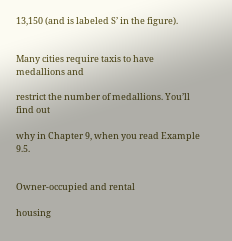13,150 (and is labeled S’ in the figure).


Many cities require taxis to have medallions and

restrict the number of medallions. You’ll find out

why in Chapter 9, when you read Example 9.5.


Owner-occupied and rental

housing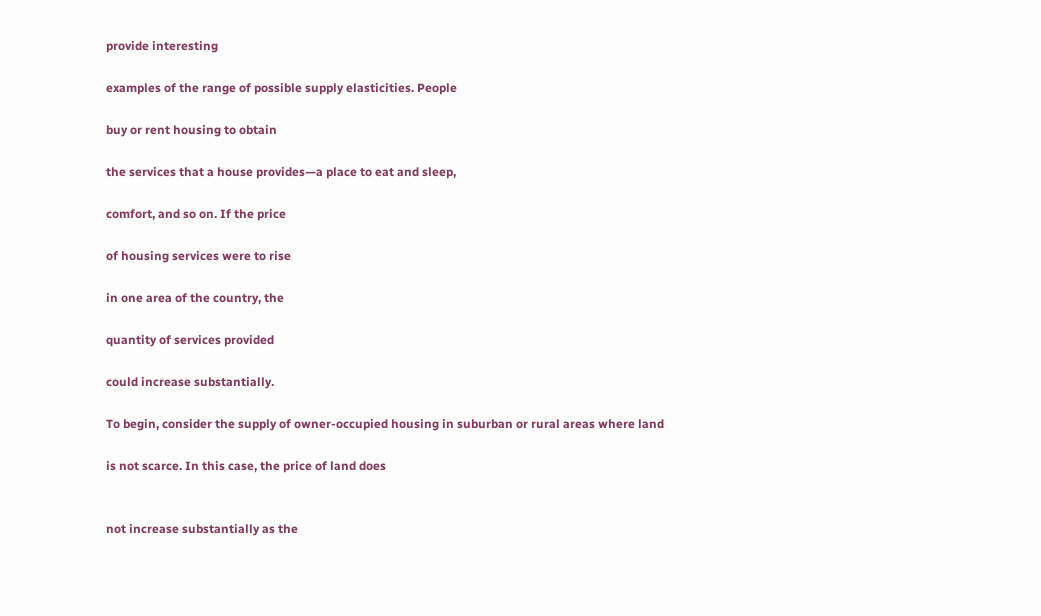provide interesting

examples of the range of possible supply elasticities. People

buy or rent housing to obtain

the services that a house provides—a place to eat and sleep,

comfort, and so on. If the price

of housing services were to rise

in one area of the country, the

quantity of services provided

could increase substantially.

To begin, consider the supply of owner-occupied housing in suburban or rural areas where land

is not scarce. In this case, the price of land does


not increase substantially as the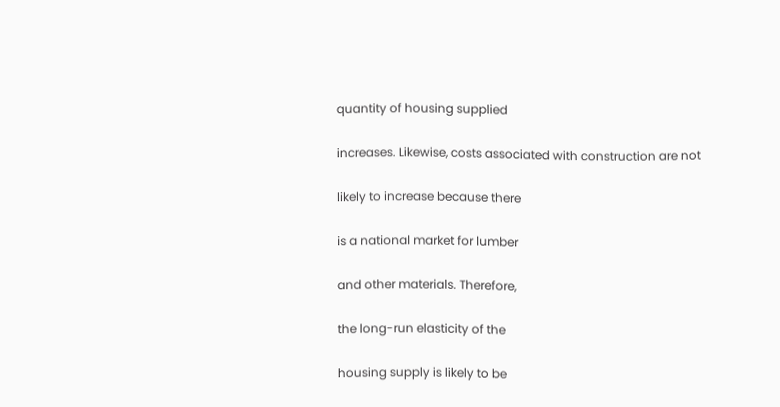quantity of housing supplied

increases. Likewise, costs associated with construction are not

likely to increase because there

is a national market for lumber

and other materials. Therefore,

the long-run elasticity of the

housing supply is likely to be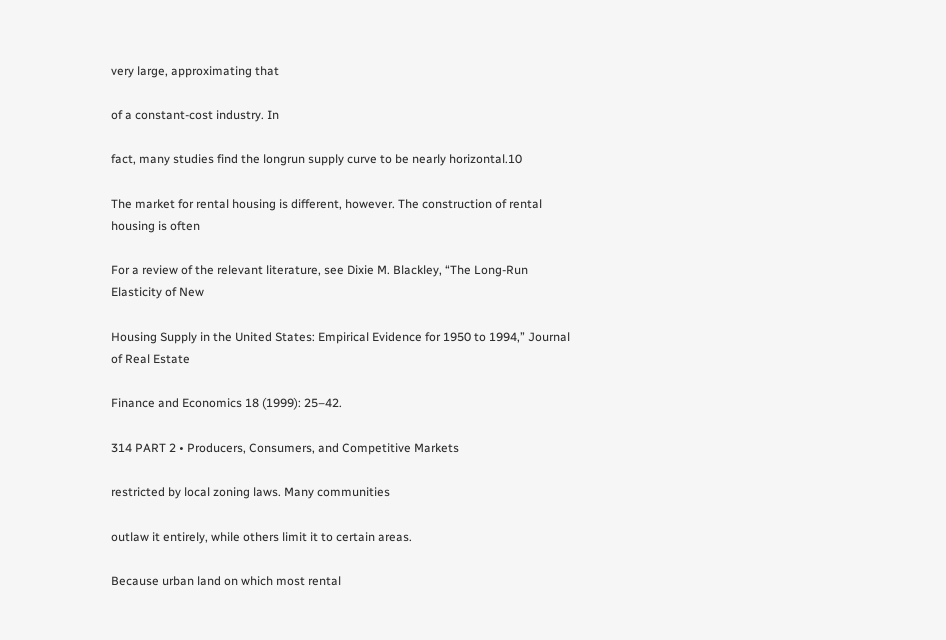very large, approximating that

of a constant-cost industry. In

fact, many studies find the longrun supply curve to be nearly horizontal.10

The market for rental housing is different, however. The construction of rental housing is often

For a review of the relevant literature, see Dixie M. Blackley, “The Long-Run Elasticity of New

Housing Supply in the United States: Empirical Evidence for 1950 to 1994,” Journal of Real Estate

Finance and Economics 18 (1999): 25–42.

314 PART 2 • Producers, Consumers, and Competitive Markets

restricted by local zoning laws. Many communities

outlaw it entirely, while others limit it to certain areas.

Because urban land on which most rental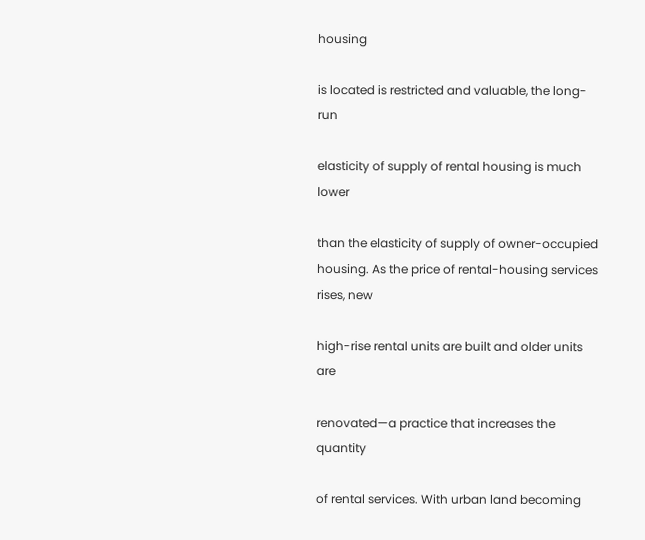housing

is located is restricted and valuable, the long-run

elasticity of supply of rental housing is much lower

than the elasticity of supply of owner-occupied housing. As the price of rental-housing services rises, new

high-rise rental units are built and older units are

renovated—a practice that increases the quantity

of rental services. With urban land becoming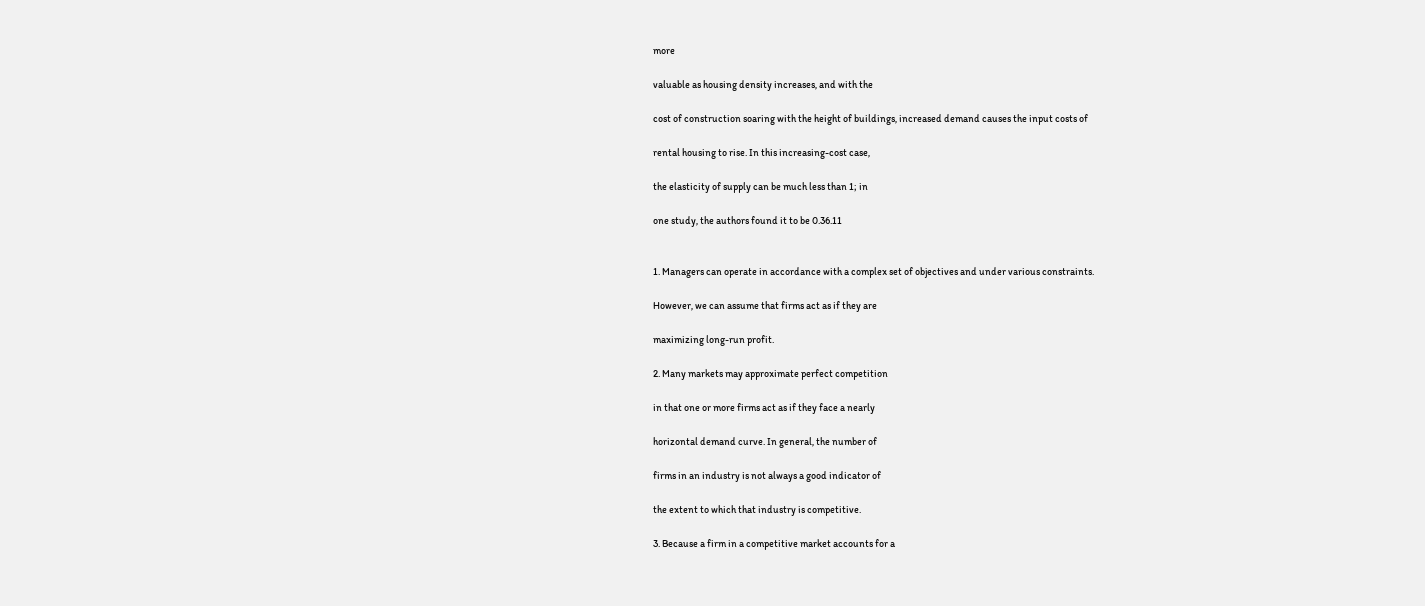more

valuable as housing density increases, and with the

cost of construction soaring with the height of buildings, increased demand causes the input costs of

rental housing to rise. In this increasing-cost case,

the elasticity of supply can be much less than 1; in

one study, the authors found it to be 0.36.11


1. Managers can operate in accordance with a complex set of objectives and under various constraints.

However, we can assume that firms act as if they are

maximizing long-run profit.

2. Many markets may approximate perfect competition

in that one or more firms act as if they face a nearly

horizontal demand curve. In general, the number of

firms in an industry is not always a good indicator of

the extent to which that industry is competitive.

3. Because a firm in a competitive market accounts for a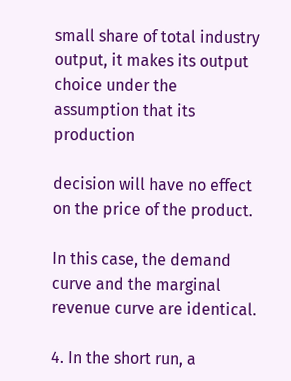small share of total industry output, it makes its output choice under the assumption that its production

decision will have no effect on the price of the product.

In this case, the demand curve and the marginal revenue curve are identical.

4. In the short run, a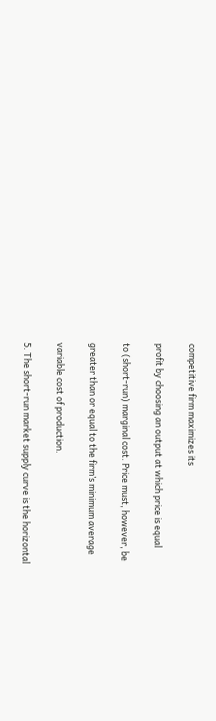competitive firm maximizes its

profit by choosing an output at which price is equal

to (short-run) marginal cost. Price must, however, be

greater than or equal to the firm’s minimum average

variable cost of production.

5. The short-run market supply curve is the horizontal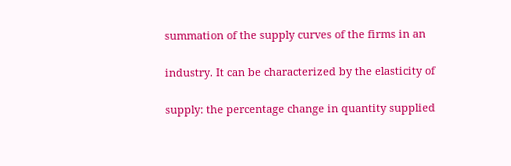summation of the supply curves of the firms in an

industry. It can be characterized by the elasticity of

supply: the percentage change in quantity supplied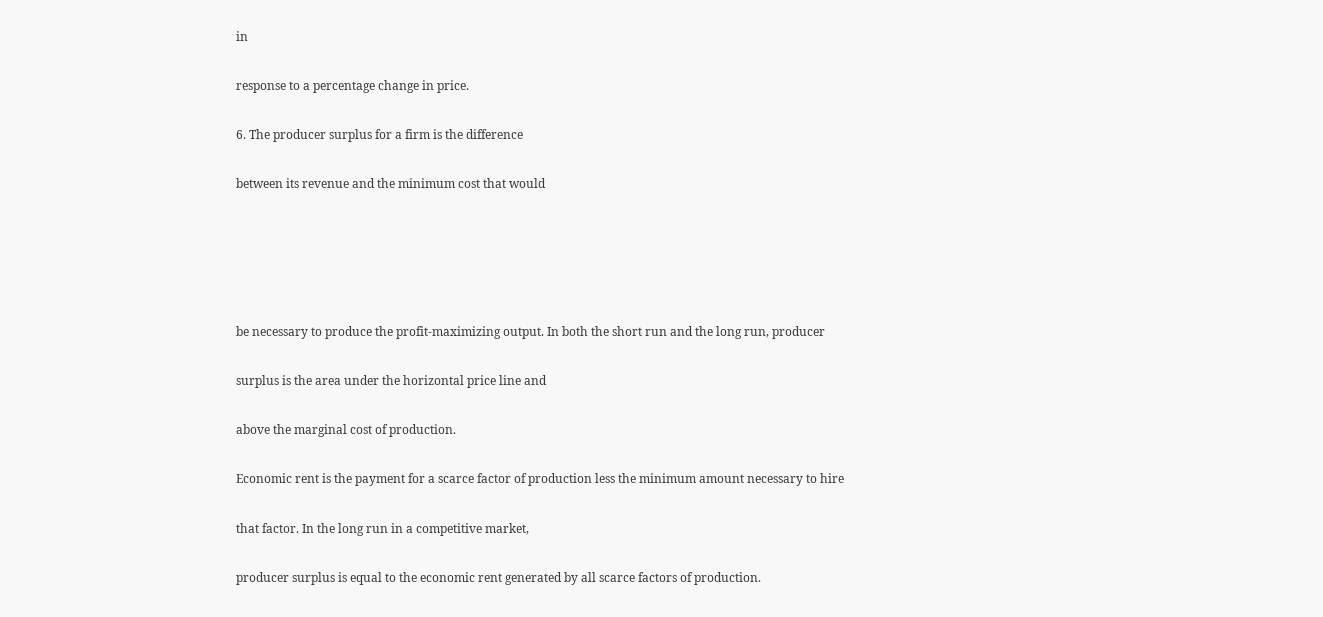in

response to a percentage change in price.

6. The producer surplus for a firm is the difference

between its revenue and the minimum cost that would





be necessary to produce the profit-maximizing output. In both the short run and the long run, producer

surplus is the area under the horizontal price line and

above the marginal cost of production.

Economic rent is the payment for a scarce factor of production less the minimum amount necessary to hire

that factor. In the long run in a competitive market,

producer surplus is equal to the economic rent generated by all scarce factors of production.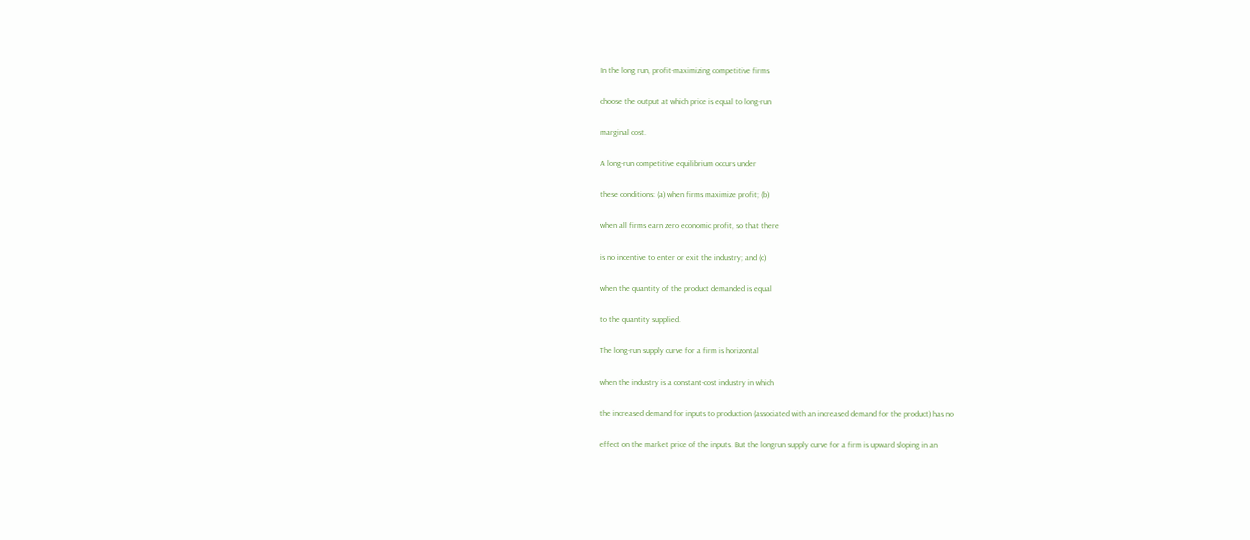In the long run, profit-maximizing competitive firms

choose the output at which price is equal to long-run

marginal cost.

A long-run competitive equilibrium occurs under

these conditions: (a) when firms maximize profit; (b)

when all firms earn zero economic profit, so that there

is no incentive to enter or exit the industry; and (c)

when the quantity of the product demanded is equal

to the quantity supplied.

The long-run supply curve for a firm is horizontal

when the industry is a constant-cost industry in which

the increased demand for inputs to production (associated with an increased demand for the product) has no

effect on the market price of the inputs. But the longrun supply curve for a firm is upward sloping in an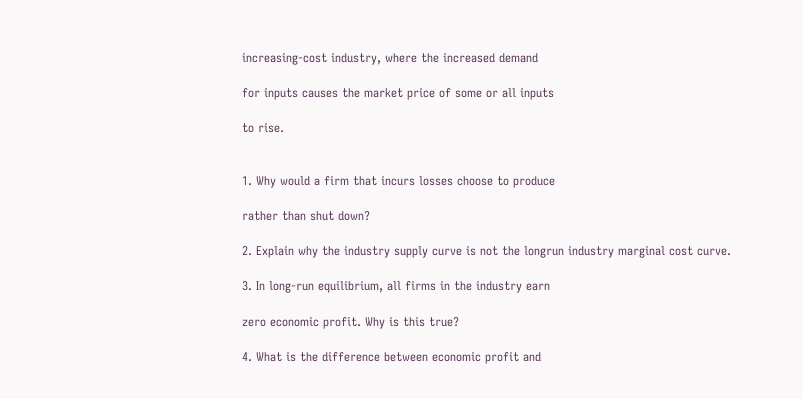increasing-cost industry, where the increased demand

for inputs causes the market price of some or all inputs

to rise.


1. Why would a firm that incurs losses choose to produce

rather than shut down?

2. Explain why the industry supply curve is not the longrun industry marginal cost curve.

3. In long-run equilibrium, all firms in the industry earn

zero economic profit. Why is this true?

4. What is the difference between economic profit and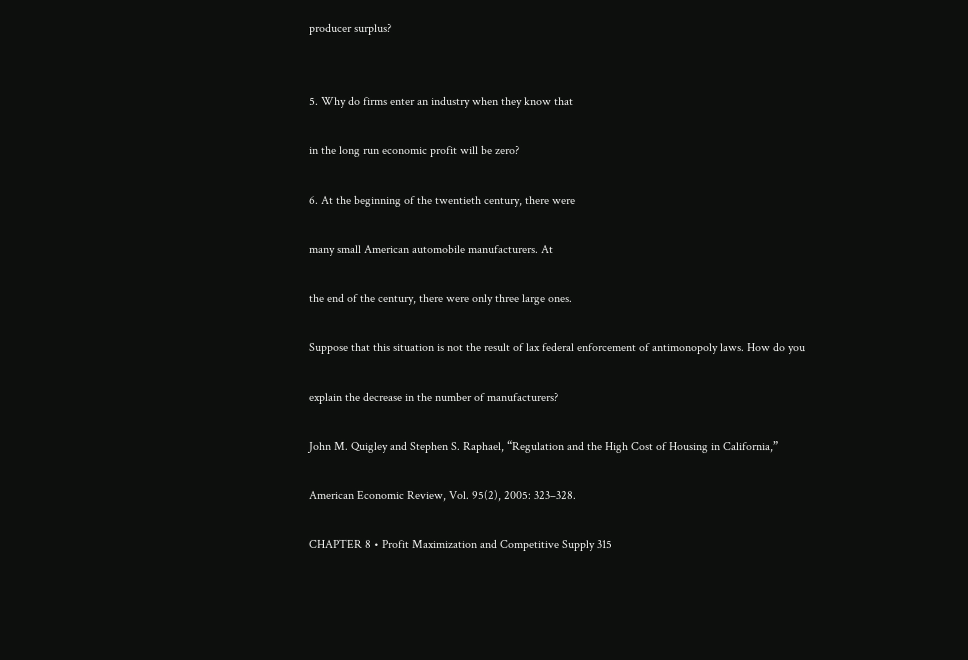producer surplus?


5. Why do firms enter an industry when they know that

in the long run economic profit will be zero?

6. At the beginning of the twentieth century, there were

many small American automobile manufacturers. At

the end of the century, there were only three large ones.

Suppose that this situation is not the result of lax federal enforcement of antimonopoly laws. How do you

explain the decrease in the number of manufacturers?

John M. Quigley and Stephen S. Raphael, “Regulation and the High Cost of Housing in California,”

American Economic Review, Vol. 95(2), 2005: 323–328.

CHAPTER 8 • Profit Maximization and Competitive Supply 315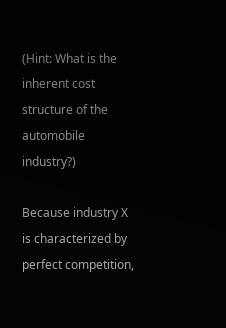(Hint: What is the inherent cost structure of the automobile industry?)

Because industry X is characterized by perfect competition,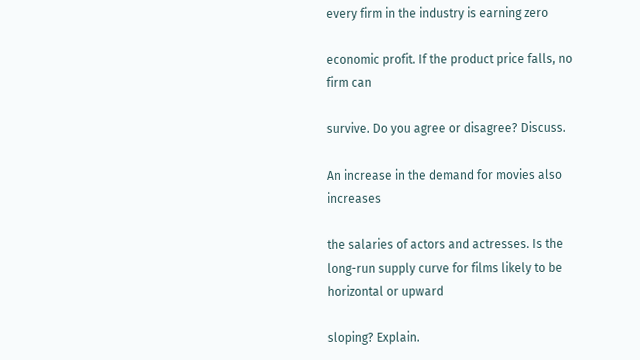every firm in the industry is earning zero

economic profit. If the product price falls, no firm can

survive. Do you agree or disagree? Discuss.

An increase in the demand for movies also increases

the salaries of actors and actresses. Is the long-run supply curve for films likely to be horizontal or upward

sloping? Explain.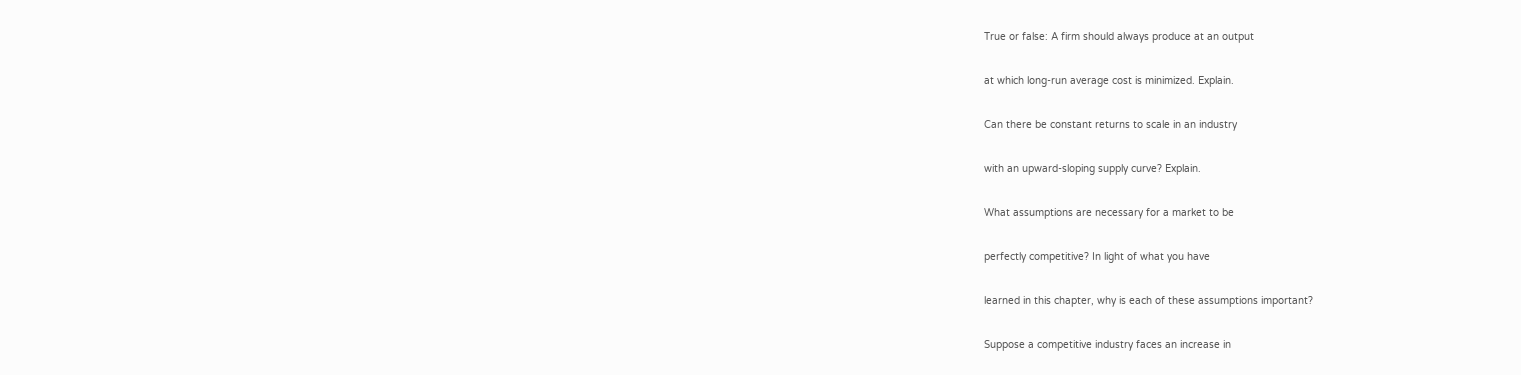True or false: A firm should always produce at an output

at which long-run average cost is minimized. Explain.

Can there be constant returns to scale in an industry

with an upward-sloping supply curve? Explain.

What assumptions are necessary for a market to be

perfectly competitive? In light of what you have

learned in this chapter, why is each of these assumptions important?

Suppose a competitive industry faces an increase in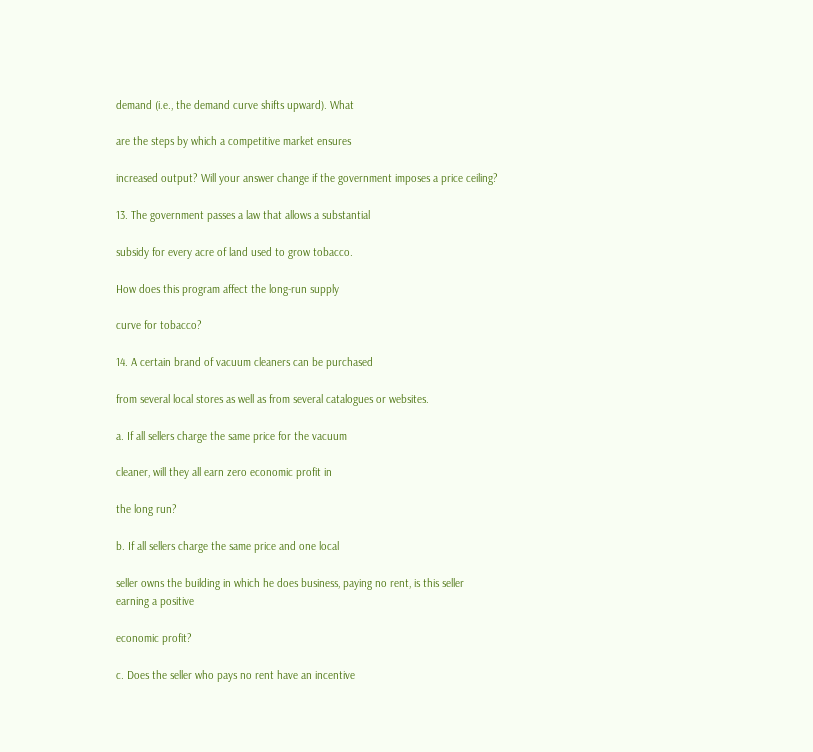demand (i.e., the demand curve shifts upward). What

are the steps by which a competitive market ensures

increased output? Will your answer change if the government imposes a price ceiling?

13. The government passes a law that allows a substantial

subsidy for every acre of land used to grow tobacco.

How does this program affect the long-run supply

curve for tobacco?

14. A certain brand of vacuum cleaners can be purchased

from several local stores as well as from several catalogues or websites.

a. If all sellers charge the same price for the vacuum

cleaner, will they all earn zero economic profit in

the long run?

b. If all sellers charge the same price and one local

seller owns the building in which he does business, paying no rent, is this seller earning a positive

economic profit?

c. Does the seller who pays no rent have an incentive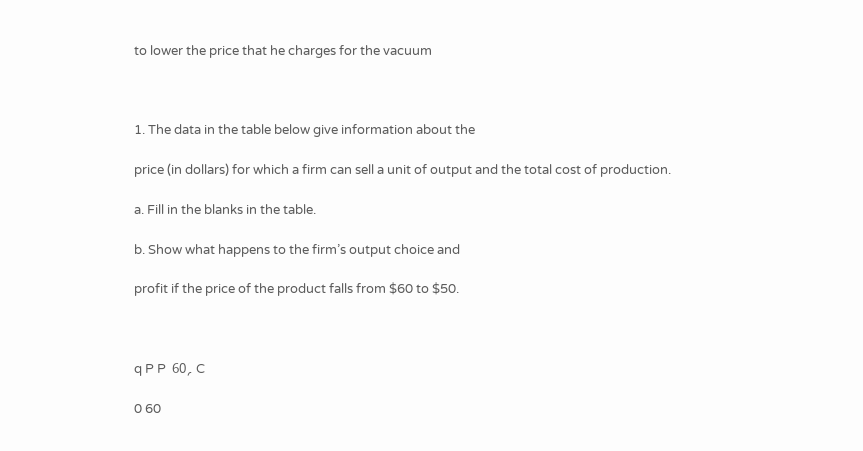to lower the price that he charges for the vacuum



1. The data in the table below give information about the

price (in dollars) for which a firm can sell a unit of output and the total cost of production.

a. Fill in the blanks in the table.

b. Show what happens to the firm’s output choice and

profit if the price of the product falls from $60 to $50.



q P P  ؍60 C

0 60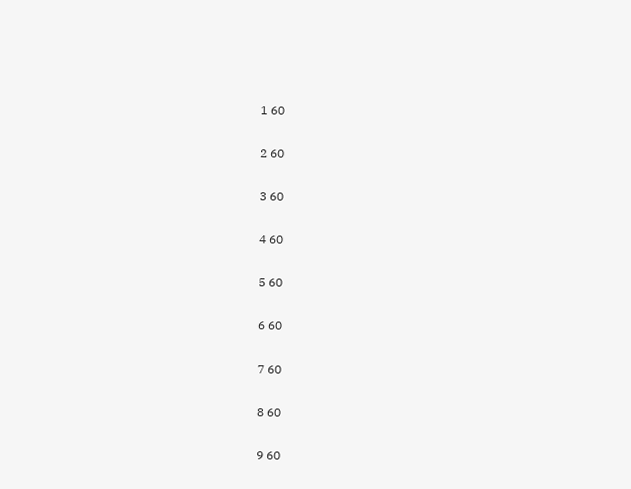1 60


2 60


3 60


4 60


5 60


6 60


7 60


8 60


9 60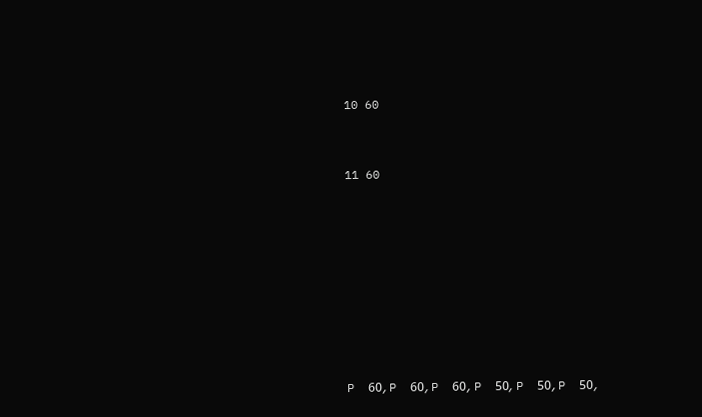10 60


11 60








P  ؍60 P  ؍60 P  ؍60 P  ؍50 P  ؍50 P  ؍50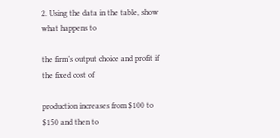2. Using the data in the table, show what happens to

the firm’s output choice and profit if the fixed cost of

production increases from $100 to $150 and then to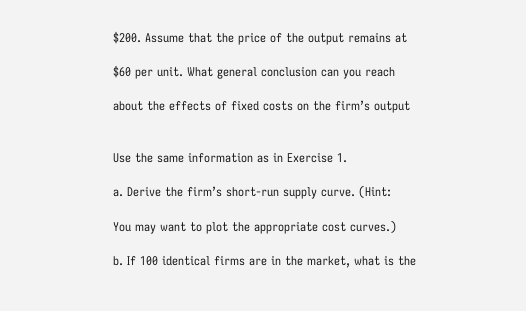$200. Assume that the price of the output remains at

$60 per unit. What general conclusion can you reach

about the effects of fixed costs on the firm’s output


Use the same information as in Exercise 1.

a. Derive the firm’s short-run supply curve. (Hint:

You may want to plot the appropriate cost curves.)

b. If 100 identical firms are in the market, what is the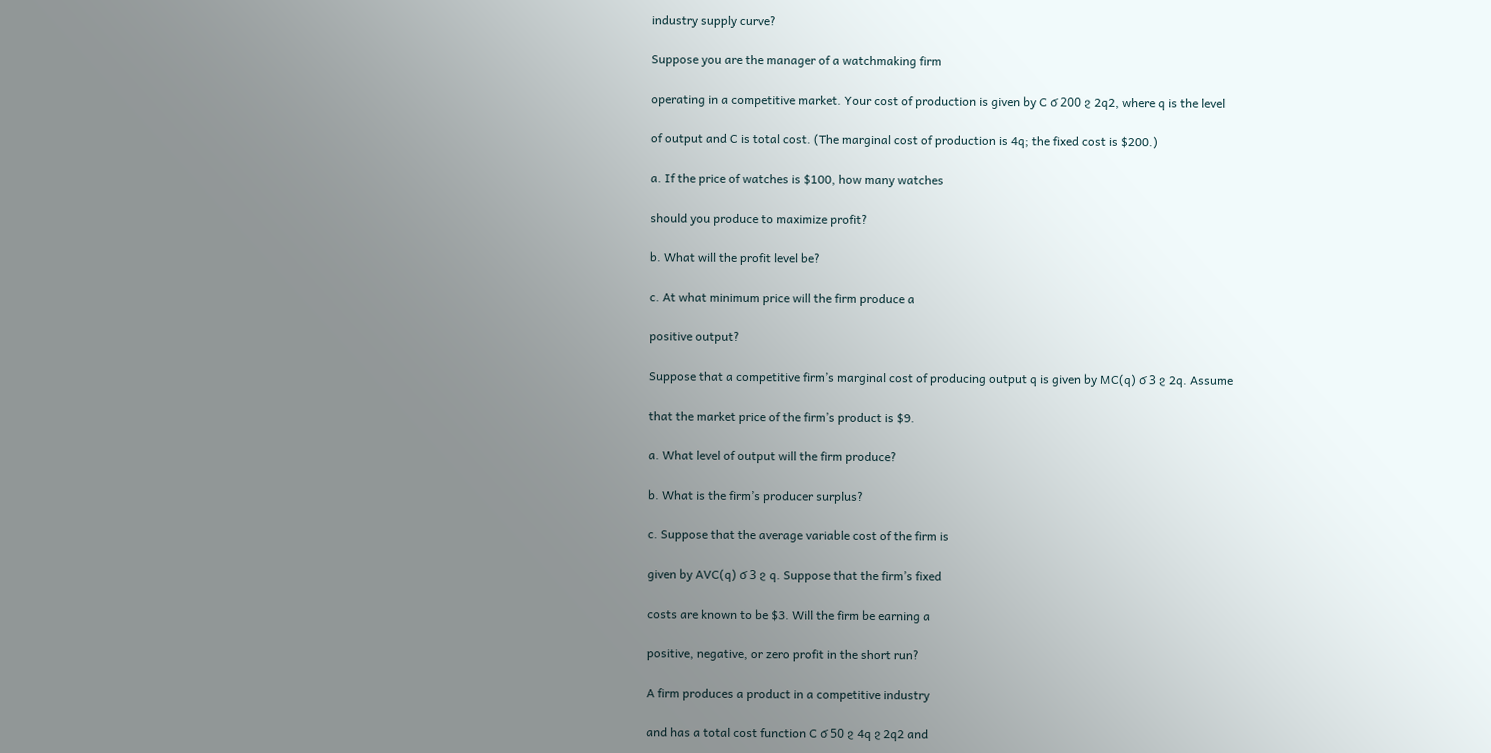industry supply curve?

Suppose you are the manager of a watchmaking firm

operating in a competitive market. Your cost of production is given by C ϭ 200 ϩ 2q2, where q is the level

of output and C is total cost. (The marginal cost of production is 4q; the fixed cost is $200.)

a. If the price of watches is $100, how many watches

should you produce to maximize profit?

b. What will the profit level be?

c. At what minimum price will the firm produce a

positive output?

Suppose that a competitive firm’s marginal cost of producing output q is given by MC(q) ϭ 3 ϩ 2q. Assume

that the market price of the firm’s product is $9.

a. What level of output will the firm produce?

b. What is the firm’s producer surplus?

c. Suppose that the average variable cost of the firm is

given by AVC(q) ϭ 3 ϩ q. Suppose that the firm’s fixed

costs are known to be $3. Will the firm be earning a

positive, negative, or zero profit in the short run?

A firm produces a product in a competitive industry

and has a total cost function C ϭ 50 ϩ 4q ϩ 2q2 and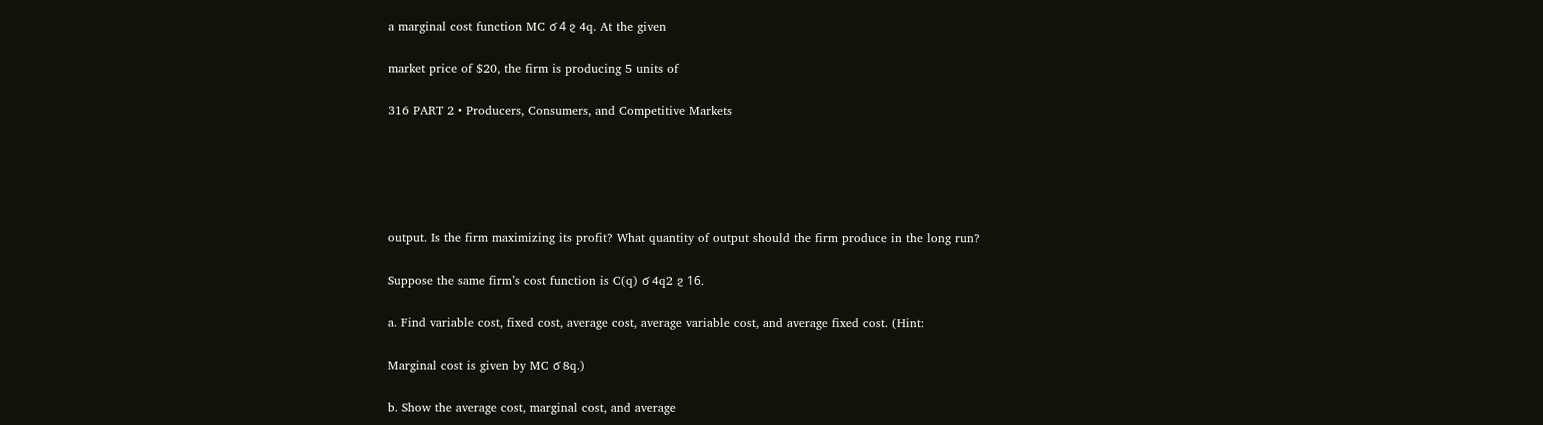a marginal cost function MC ϭ 4 ϩ 4q. At the given

market price of $20, the firm is producing 5 units of

316 PART 2 • Producers, Consumers, and Competitive Markets





output. Is the firm maximizing its profit? What quantity of output should the firm produce in the long run?

Suppose the same firm’s cost function is C(q) ϭ 4q2 ϩ 16.

a. Find variable cost, fixed cost, average cost, average variable cost, and average fixed cost. (Hint:

Marginal cost is given by MC ϭ 8q.)

b. Show the average cost, marginal cost, and average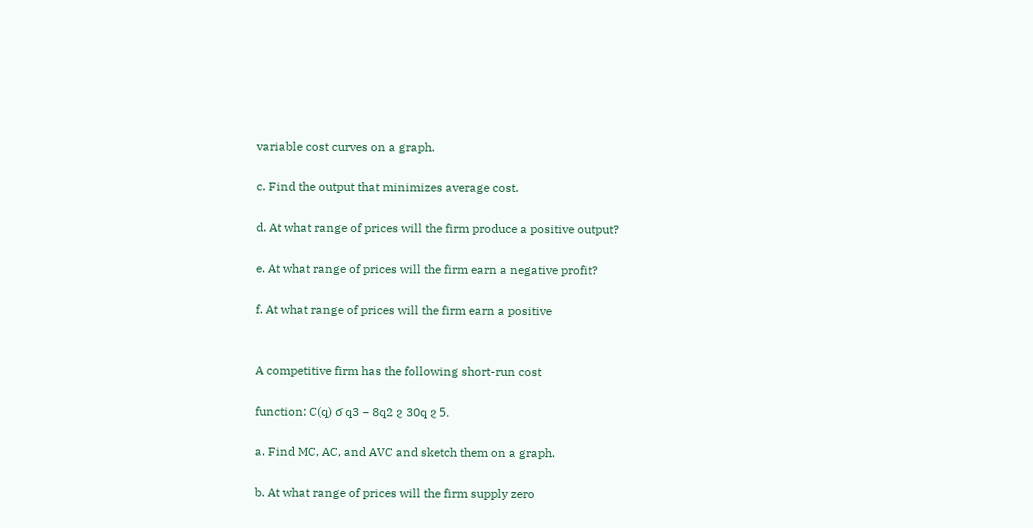variable cost curves on a graph.

c. Find the output that minimizes average cost.

d. At what range of prices will the firm produce a positive output?

e. At what range of prices will the firm earn a negative profit?

f. At what range of prices will the firm earn a positive


A competitive firm has the following short-run cost

function: C(q) ϭ q3 − 8q2 ϩ 30q ϩ 5.

a. Find MC, AC, and AVC and sketch them on a graph.

b. At what range of prices will the firm supply zero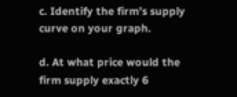c. Identify the firm’s supply curve on your graph.

d. At what price would the firm supply exactly 6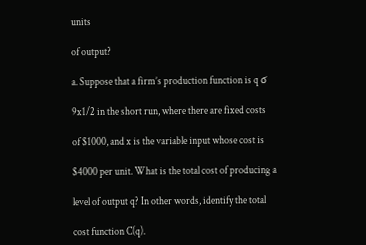units

of output?

a. Suppose that a firm’s production function is q ϭ

9x1/2 in the short run, where there are fixed costs

of $1000, and x is the variable input whose cost is

$4000 per unit. What is the total cost of producing a

level of output q? In other words, identify the total

cost function C(q).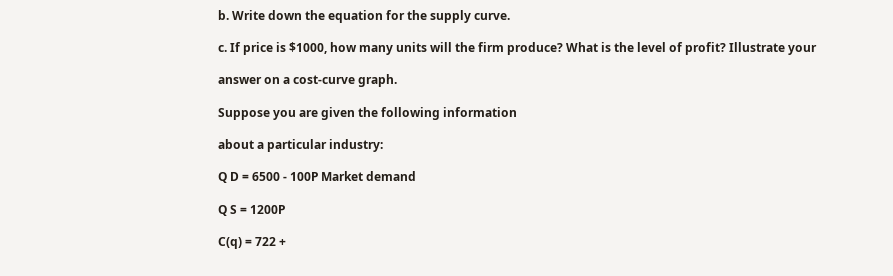b. Write down the equation for the supply curve.

c. If price is $1000, how many units will the firm produce? What is the level of profit? Illustrate your

answer on a cost-curve graph.

Suppose you are given the following information

about a particular industry:

Q D = 6500 - 100P Market demand

Q S = 1200P

C(q) = 722 +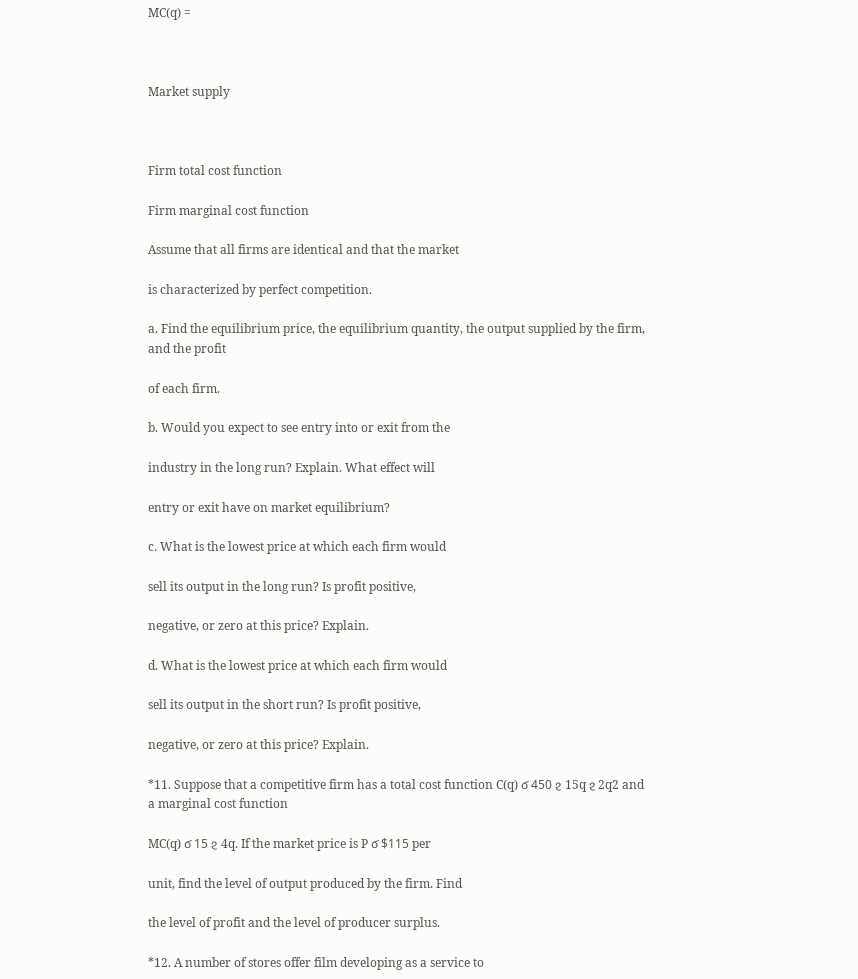MC(q) =



Market supply



Firm total cost function

Firm marginal cost function

Assume that all firms are identical and that the market

is characterized by perfect competition.

a. Find the equilibrium price, the equilibrium quantity, the output supplied by the firm, and the profit

of each firm.

b. Would you expect to see entry into or exit from the

industry in the long run? Explain. What effect will

entry or exit have on market equilibrium?

c. What is the lowest price at which each firm would

sell its output in the long run? Is profit positive,

negative, or zero at this price? Explain.

d. What is the lowest price at which each firm would

sell its output in the short run? Is profit positive,

negative, or zero at this price? Explain.

*11. Suppose that a competitive firm has a total cost function C(q) ϭ 450 ϩ 15q ϩ 2q2 and a marginal cost function

MC(q) ϭ 15 ϩ 4q. If the market price is P ϭ $115 per

unit, find the level of output produced by the firm. Find

the level of profit and the level of producer surplus.

*12. A number of stores offer film developing as a service to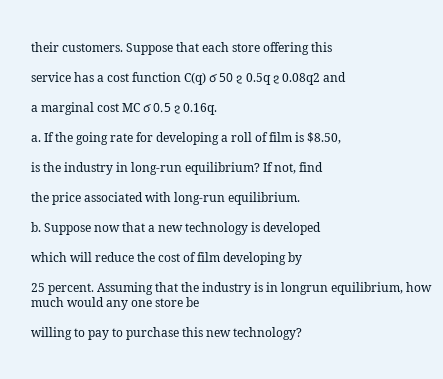their customers. Suppose that each store offering this

service has a cost function C(q) ϭ 50 ϩ 0.5q ϩ 0.08q2 and

a marginal cost MC ϭ 0.5 ϩ 0.16q.

a. If the going rate for developing a roll of film is $8.50,

is the industry in long-run equilibrium? If not, find

the price associated with long-run equilibrium.

b. Suppose now that a new technology is developed

which will reduce the cost of film developing by

25 percent. Assuming that the industry is in longrun equilibrium, how much would any one store be

willing to pay to purchase this new technology?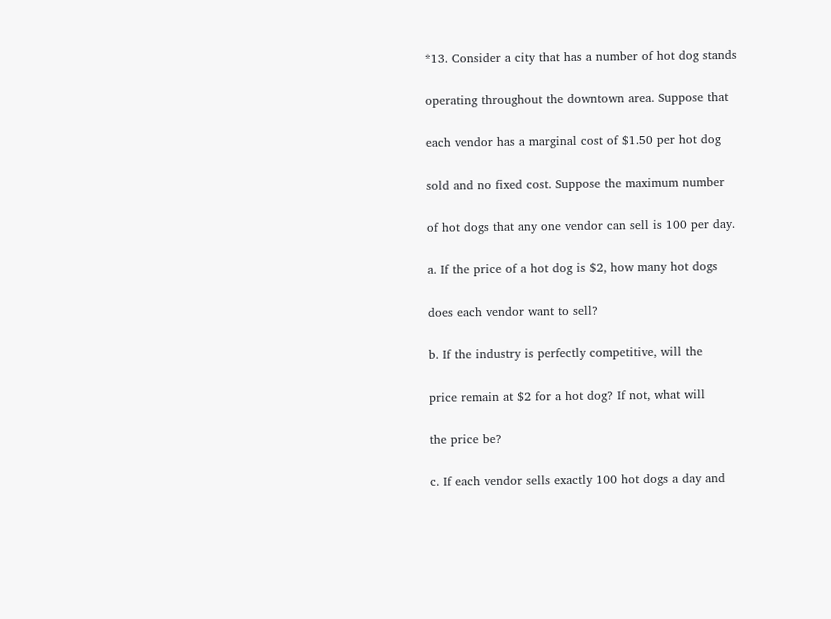*13. Consider a city that has a number of hot dog stands

operating throughout the downtown area. Suppose that

each vendor has a marginal cost of $1.50 per hot dog

sold and no fixed cost. Suppose the maximum number

of hot dogs that any one vendor can sell is 100 per day.

a. If the price of a hot dog is $2, how many hot dogs

does each vendor want to sell?

b. If the industry is perfectly competitive, will the

price remain at $2 for a hot dog? If not, what will

the price be?

c. If each vendor sells exactly 100 hot dogs a day and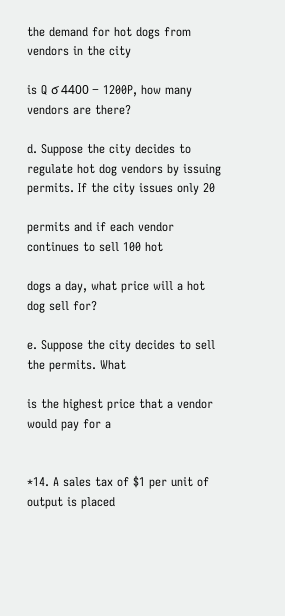the demand for hot dogs from vendors in the city

is Q ϭ 4400 − 1200P, how many vendors are there?

d. Suppose the city decides to regulate hot dog vendors by issuing permits. If the city issues only 20

permits and if each vendor continues to sell 100 hot

dogs a day, what price will a hot dog sell for?

e. Suppose the city decides to sell the permits. What

is the highest price that a vendor would pay for a


*14. A sales tax of $1 per unit of output is placed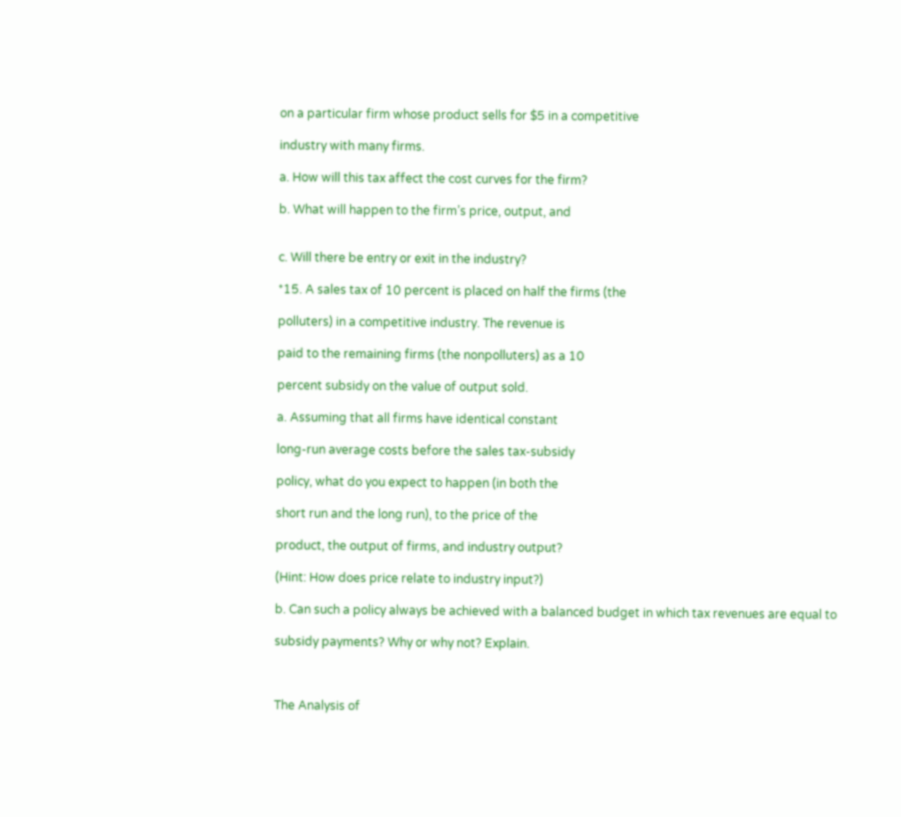on a particular firm whose product sells for $5 in a competitive

industry with many firms.

a. How will this tax affect the cost curves for the firm?

b. What will happen to the firm’s price, output, and


c. Will there be entry or exit in the industry?

*15. A sales tax of 10 percent is placed on half the firms (the

polluters) in a competitive industry. The revenue is

paid to the remaining firms (the nonpolluters) as a 10

percent subsidy on the value of output sold.

a. Assuming that all firms have identical constant

long-run average costs before the sales tax-subsidy

policy, what do you expect to happen (in both the

short run and the long run), to the price of the

product, the output of firms, and industry output?

(Hint: How does price relate to industry input?)

b. Can such a policy always be achieved with a balanced budget in which tax revenues are equal to

subsidy payments? Why or why not? Explain.



The Analysis of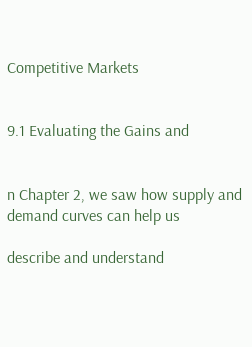Competitive Markets


9.1 Evaluating the Gains and


n Chapter 2, we saw how supply and demand curves can help us

describe and understand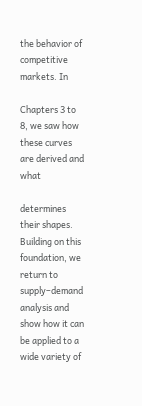the behavior of competitive markets. In

Chapters 3 to 8, we saw how these curves are derived and what

determines their shapes. Building on this foundation, we return to supply–demand analysis and show how it can be applied to a wide variety of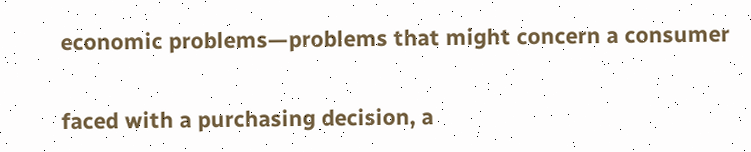economic problems—problems that might concern a consumer

faced with a purchasing decision, a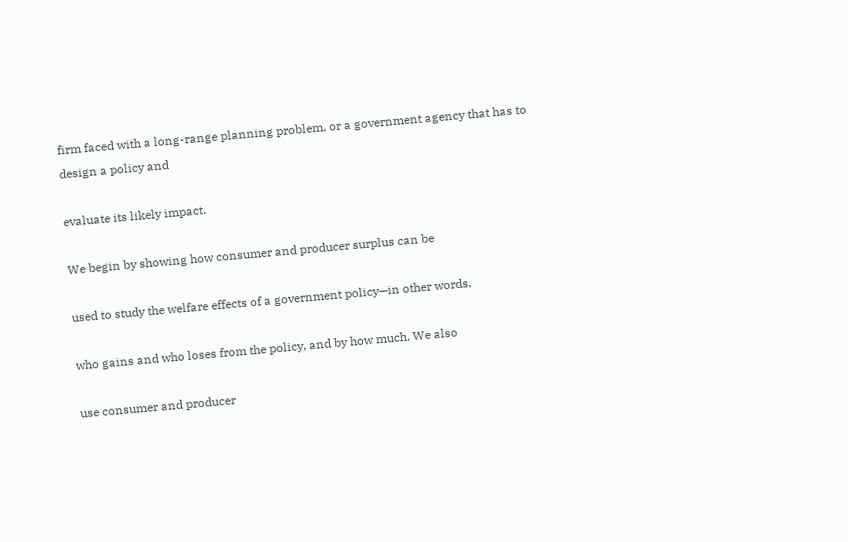firm faced with a long-range planning problem, or a government agency that has to design a policy and

evaluate its likely impact.

We begin by showing how consumer and producer surplus can be

used to study the welfare effects of a government policy—in other words,

who gains and who loses from the policy, and by how much. We also

use consumer and producer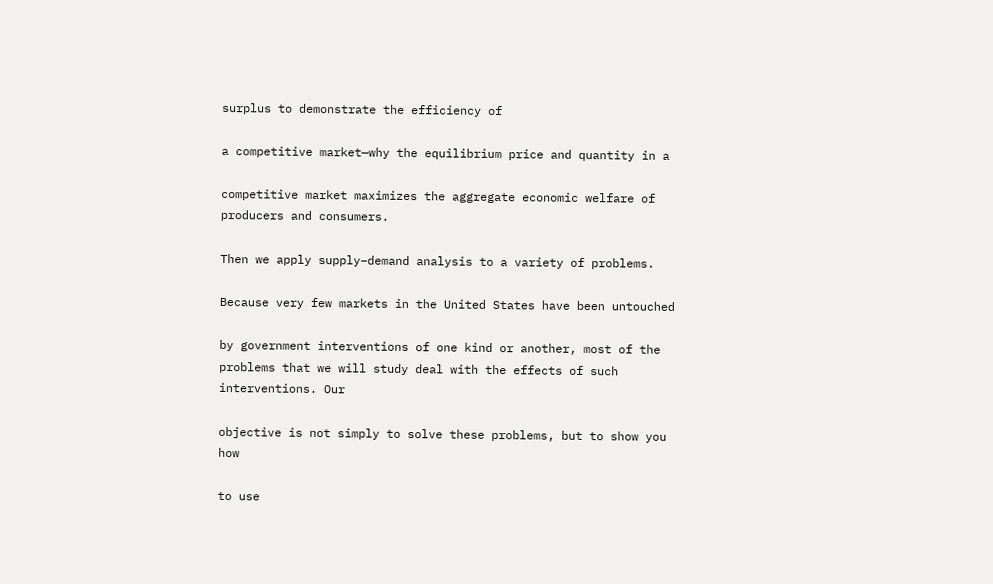surplus to demonstrate the efficiency of

a competitive market—why the equilibrium price and quantity in a

competitive market maximizes the aggregate economic welfare of producers and consumers.

Then we apply supply–demand analysis to a variety of problems.

Because very few markets in the United States have been untouched

by government interventions of one kind or another, most of the problems that we will study deal with the effects of such interventions. Our

objective is not simply to solve these problems, but to show you how

to use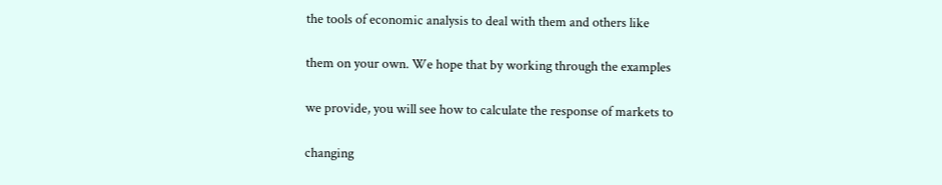the tools of economic analysis to deal with them and others like

them on your own. We hope that by working through the examples

we provide, you will see how to calculate the response of markets to

changing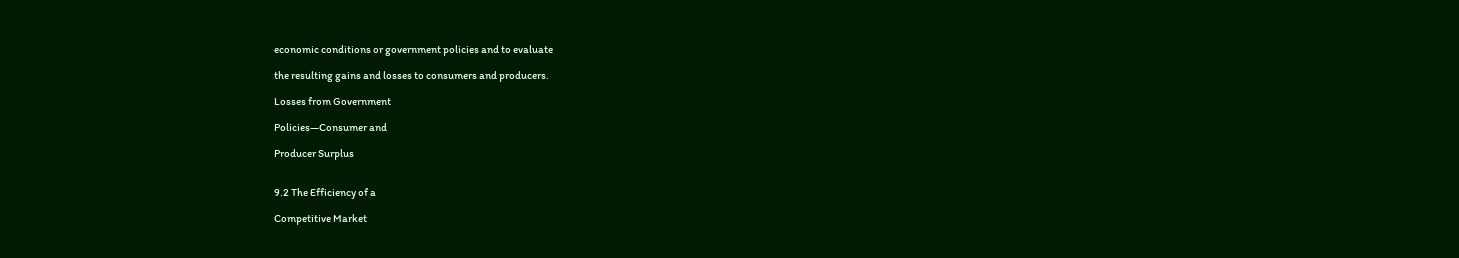economic conditions or government policies and to evaluate

the resulting gains and losses to consumers and producers.

Losses from Government

Policies—Consumer and

Producer Surplus


9.2 The Efficiency of a

Competitive Market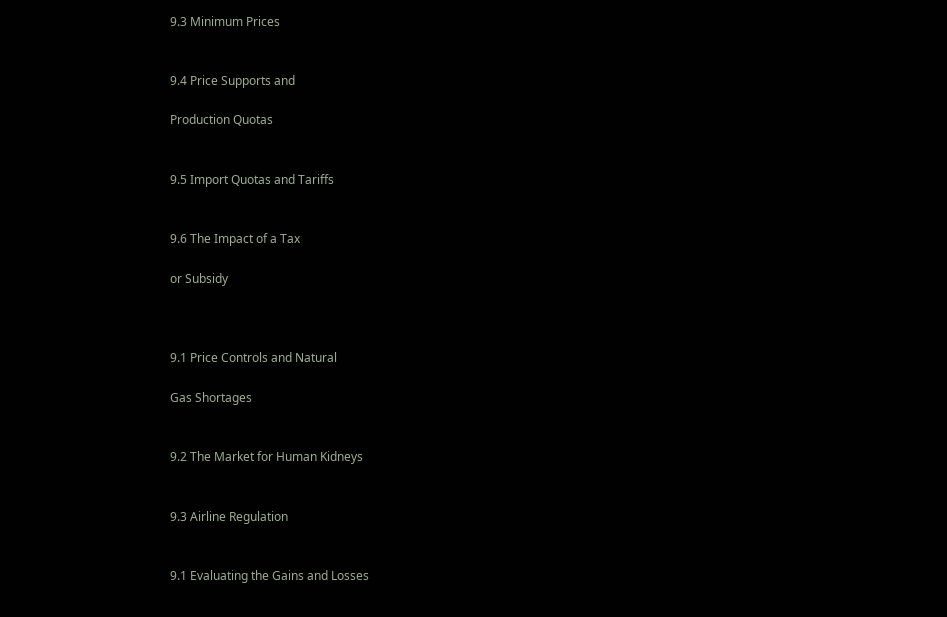9.3 Minimum Prices


9.4 Price Supports and

Production Quotas


9.5 Import Quotas and Tariffs


9.6 The Impact of a Tax

or Subsidy



9.1 Price Controls and Natural

Gas Shortages


9.2 The Market for Human Kidneys


9.3 Airline Regulation


9.1 Evaluating the Gains and Losses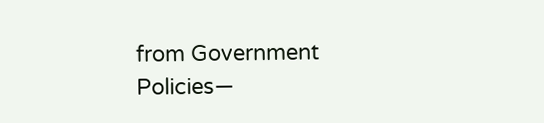from Government Policies—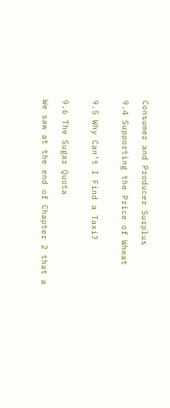Consumer and Producer Surplus

9.4 Supporting the Price of Wheat


9.5 Why Can’t I Find a Taxi?


9.6 The Sugar Quota

We saw at the end of Chapter 2 that a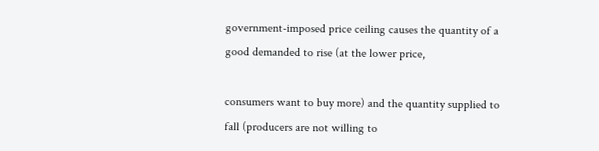government-imposed price ceiling causes the quantity of a good demanded to rise (at the lower price,

consumers want to buy more) and the quantity supplied to fall (producers are not willing to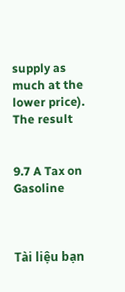supply as much at the lower price). The result


9.7 A Tax on Gasoline



Tài liệu bạn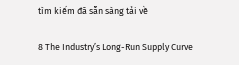tìm kiếm đã sẵn sàng tải về

8 The Industry’s Long-Run Supply Curve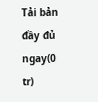Tải bản đầy đủ ngay(0 tr)